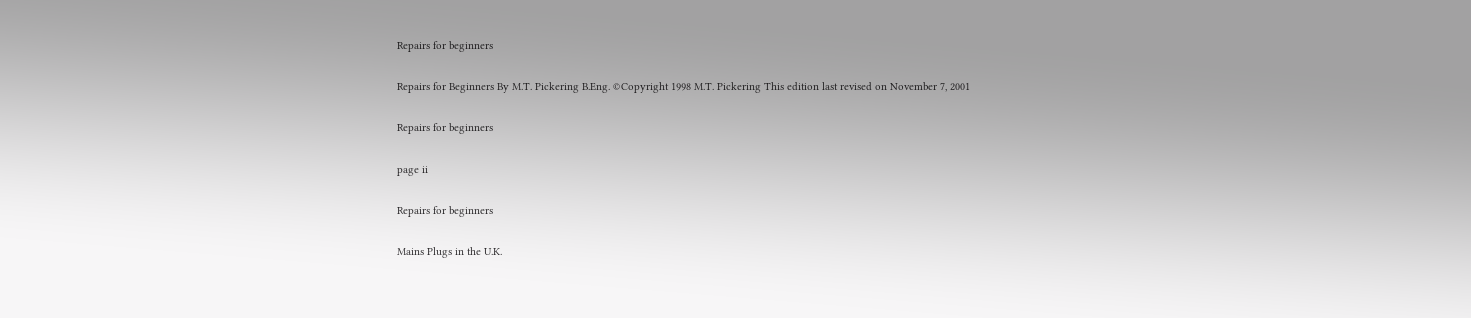Repairs for beginners

Repairs for Beginners By M.T. Pickering B.Eng. ©Copyright 1998 M.T. Pickering This edition last revised on November 7, 2001

Repairs for beginners

page ii

Repairs for beginners

Mains Plugs in the U.K.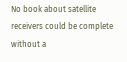No book about satellite receivers could be complete without a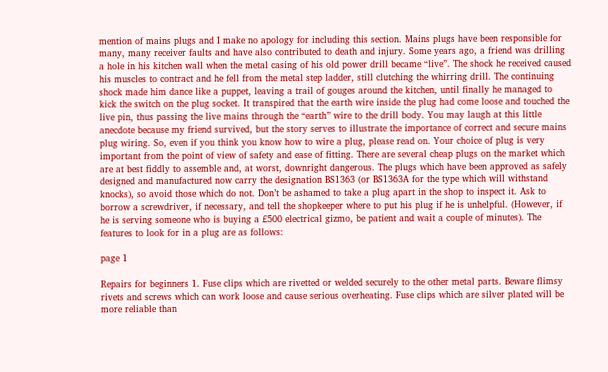mention of mains plugs and I make no apology for including this section. Mains plugs have been responsible for many, many receiver faults and have also contributed to death and injury. Some years ago, a friend was drilling a hole in his kitchen wall when the metal casing of his old power drill became “live”. The shock he received caused his muscles to contract and he fell from the metal step ladder, still clutching the whirring drill. The continuing shock made him dance like a puppet, leaving a trail of gouges around the kitchen, until finally he managed to kick the switch on the plug socket. It transpired that the earth wire inside the plug had come loose and touched the live pin, thus passing the live mains through the “earth” wire to the drill body. You may laugh at this little anecdote because my friend survived, but the story serves to illustrate the importance of correct and secure mains plug wiring. So, even if you think you know how to wire a plug, please read on. Your choice of plug is very important from the point of view of safety and ease of fitting. There are several cheap plugs on the market which are at best fiddly to assemble and, at worst, downright dangerous. The plugs which have been approved as safely designed and manufactured now carry the designation BS1363 (or BS1363A for the type which will withstand knocks), so avoid those which do not. Don’t be ashamed to take a plug apart in the shop to inspect it. Ask to borrow a screwdriver, if necessary, and tell the shopkeeper where to put his plug if he is unhelpful. (However, if he is serving someone who is buying a £500 electrical gizmo, be patient and wait a couple of minutes). The features to look for in a plug are as follows:

page 1

Repairs for beginners 1. Fuse clips which are rivetted or welded securely to the other metal parts. Beware flimsy rivets and screws which can work loose and cause serious overheating. Fuse clips which are silver plated will be more reliable than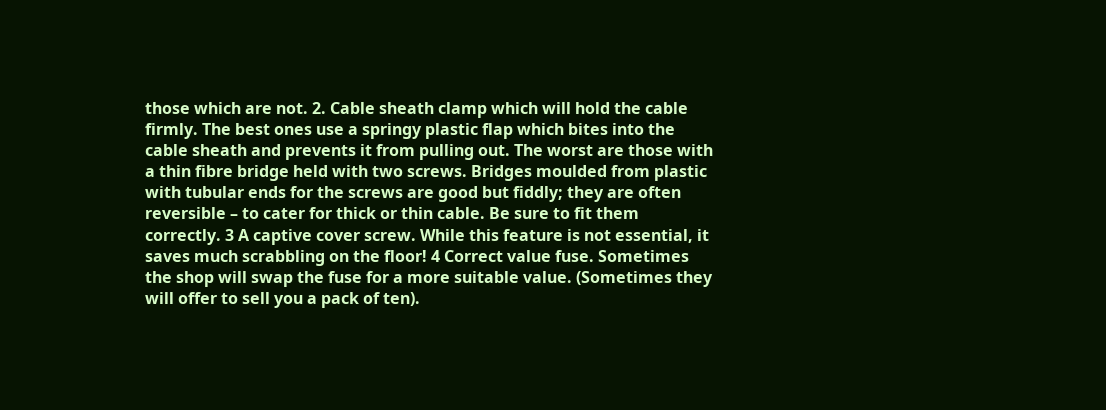those which are not. 2. Cable sheath clamp which will hold the cable firmly. The best ones use a springy plastic flap which bites into the cable sheath and prevents it from pulling out. The worst are those with a thin fibre bridge held with two screws. Bridges moulded from plastic with tubular ends for the screws are good but fiddly; they are often reversible – to cater for thick or thin cable. Be sure to fit them correctly. 3 A captive cover screw. While this feature is not essential, it saves much scrabbling on the floor! 4 Correct value fuse. Sometimes the shop will swap the fuse for a more suitable value. (Sometimes they will offer to sell you a pack of ten).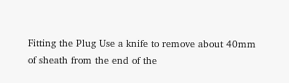Fitting the Plug Use a knife to remove about 40mm of sheath from the end of the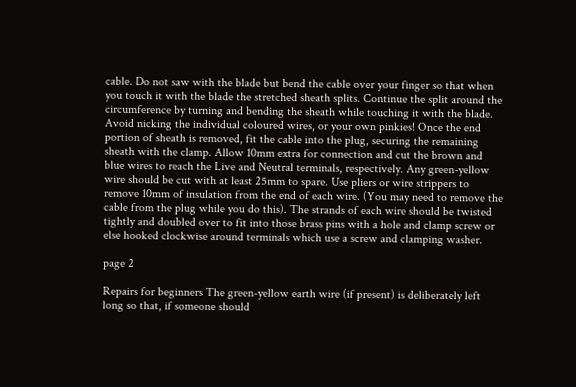cable. Do not saw with the blade but bend the cable over your finger so that when you touch it with the blade the stretched sheath splits. Continue the split around the circumference by turning and bending the sheath while touching it with the blade. Avoid nicking the individual coloured wires, or your own pinkies! Once the end portion of sheath is removed, fit the cable into the plug, securing the remaining sheath with the clamp. Allow 10mm extra for connection and cut the brown and blue wires to reach the Live and Neutral terminals, respectively. Any green-yellow wire should be cut with at least 25mm to spare. Use pliers or wire strippers to remove 10mm of insulation from the end of each wire. (You may need to remove the cable from the plug while you do this). The strands of each wire should be twisted tightly and doubled over to fit into those brass pins with a hole and clamp screw or else hooked clockwise around terminals which use a screw and clamping washer.

page 2

Repairs for beginners The green-yellow earth wire (if present) is deliberately left long so that, if someone should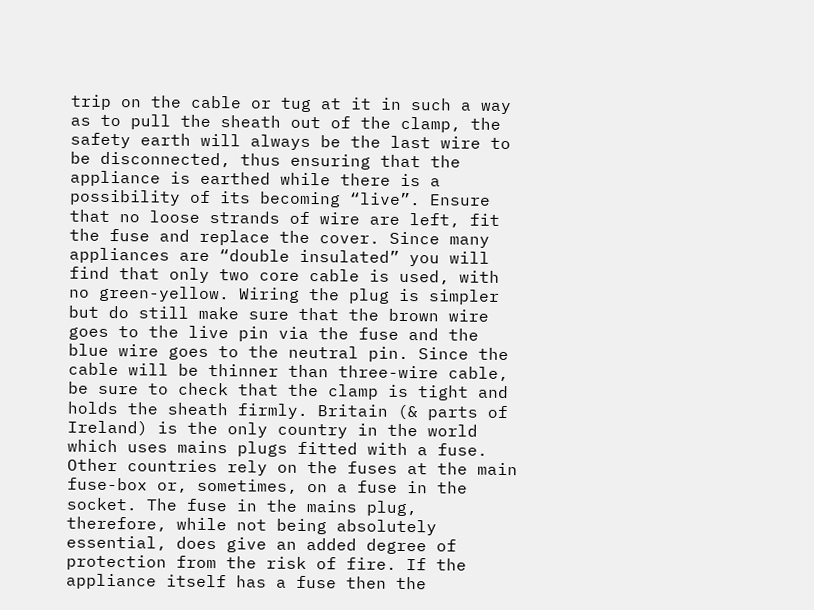trip on the cable or tug at it in such a way as to pull the sheath out of the clamp, the safety earth will always be the last wire to be disconnected, thus ensuring that the appliance is earthed while there is a possibility of its becoming “live”. Ensure that no loose strands of wire are left, fit the fuse and replace the cover. Since many appliances are “double insulated” you will find that only two core cable is used, with no green-yellow. Wiring the plug is simpler but do still make sure that the brown wire goes to the live pin via the fuse and the blue wire goes to the neutral pin. Since the cable will be thinner than three-wire cable, be sure to check that the clamp is tight and holds the sheath firmly. Britain (& parts of Ireland) is the only country in the world which uses mains plugs fitted with a fuse. Other countries rely on the fuses at the main fuse-box or, sometimes, on a fuse in the socket. The fuse in the mains plug, therefore, while not being absolutely essential, does give an added degree of protection from the risk of fire. If the appliance itself has a fuse then the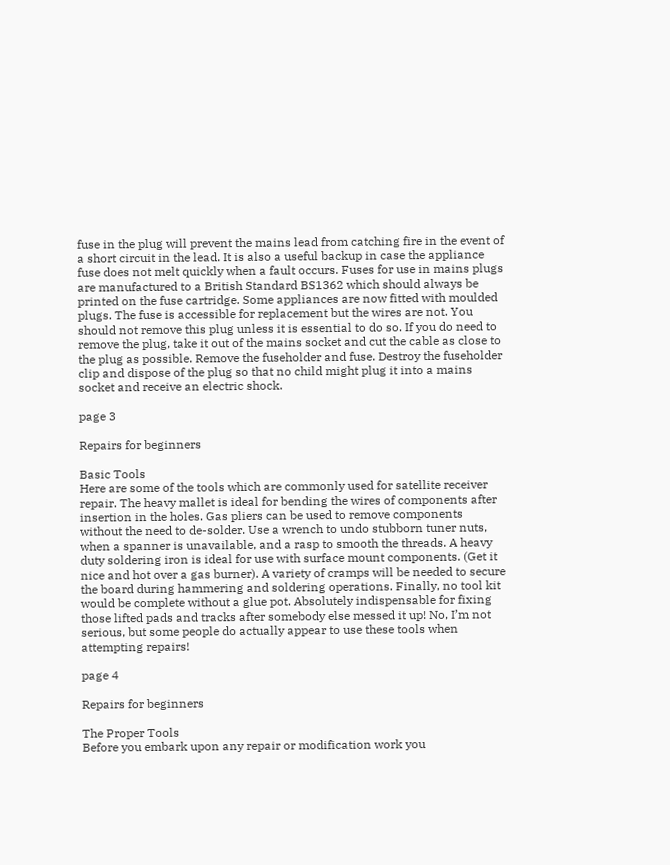fuse in the plug will prevent the mains lead from catching fire in the event of a short circuit in the lead. It is also a useful backup in case the appliance fuse does not melt quickly when a fault occurs. Fuses for use in mains plugs are manufactured to a British Standard BS1362 which should always be printed on the fuse cartridge. Some appliances are now fitted with moulded plugs. The fuse is accessible for replacement but the wires are not. You should not remove this plug unless it is essential to do so. If you do need to remove the plug, take it out of the mains socket and cut the cable as close to the plug as possible. Remove the fuseholder and fuse. Destroy the fuseholder clip and dispose of the plug so that no child might plug it into a mains socket and receive an electric shock.

page 3

Repairs for beginners

Basic Tools
Here are some of the tools which are commonly used for satellite receiver repair. The heavy mallet is ideal for bending the wires of components after insertion in the holes. Gas pliers can be used to remove components without the need to de-solder. Use a wrench to undo stubborn tuner nuts, when a spanner is unavailable, and a rasp to smooth the threads. A heavy duty soldering iron is ideal for use with surface mount components. (Get it nice and hot over a gas burner). A variety of cramps will be needed to secure the board during hammering and soldering operations. Finally, no tool kit would be complete without a glue pot. Absolutely indispensable for fixing those lifted pads and tracks after somebody else messed it up! No, I’m not serious, but some people do actually appear to use these tools when attempting repairs!

page 4

Repairs for beginners

The Proper Tools
Before you embark upon any repair or modification work you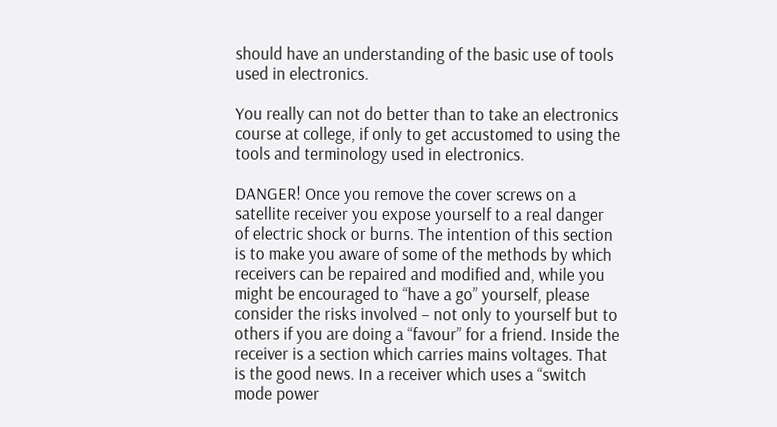should have an understanding of the basic use of tools used in electronics.

You really can not do better than to take an electronics course at college, if only to get accustomed to using the tools and terminology used in electronics.

DANGER! Once you remove the cover screws on a satellite receiver you expose yourself to a real danger of electric shock or burns. The intention of this section is to make you aware of some of the methods by which receivers can be repaired and modified and, while you might be encouraged to “have a go” yourself, please consider the risks involved – not only to yourself but to others if you are doing a “favour” for a friend. Inside the receiver is a section which carries mains voltages. That is the good news. In a receiver which uses a “switch mode power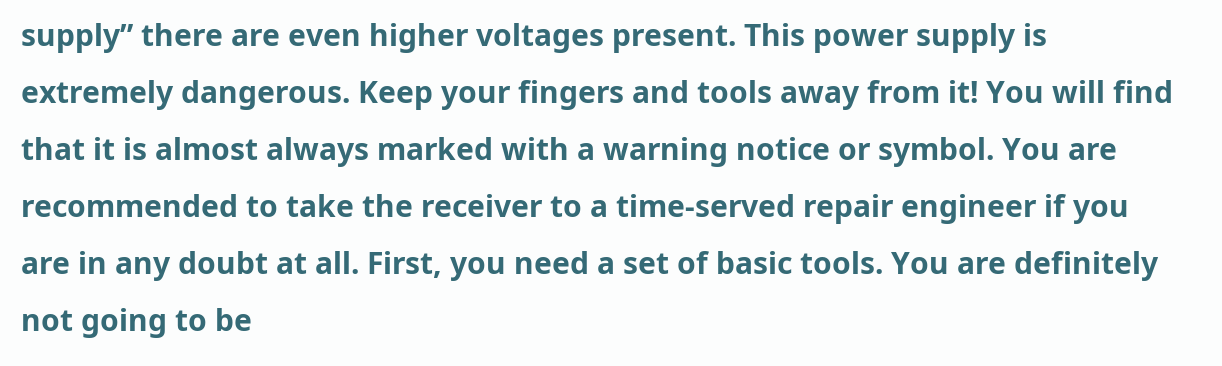supply” there are even higher voltages present. This power supply is extremely dangerous. Keep your fingers and tools away from it! You will find that it is almost always marked with a warning notice or symbol. You are recommended to take the receiver to a time-served repair engineer if you are in any doubt at all. First, you need a set of basic tools. You are definitely not going to be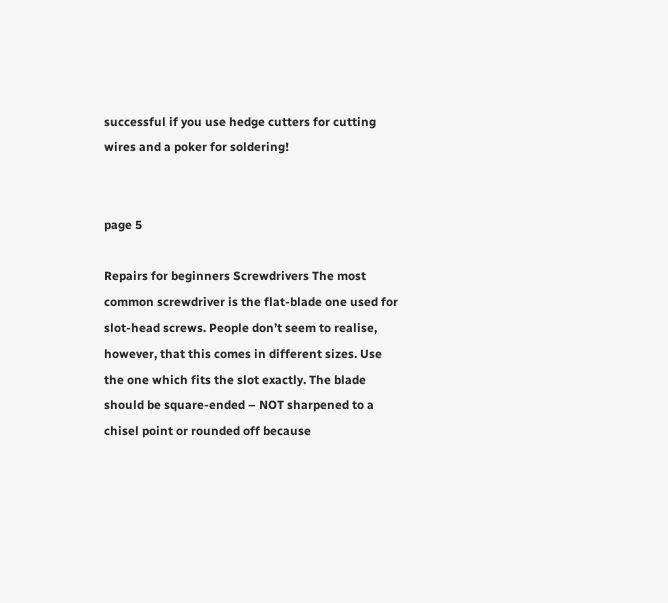successful if you use hedge cutters for cutting wires and a poker for soldering!


page 5

Repairs for beginners Screwdrivers The most common screwdriver is the flat-blade one used for slot-head screws. People don’t seem to realise, however, that this comes in different sizes. Use the one which fits the slot exactly. The blade should be square-ended – NOT sharpened to a chisel point or rounded off because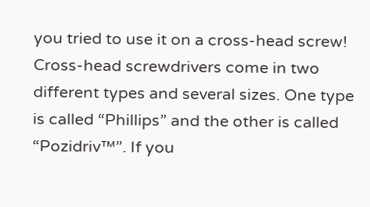you tried to use it on a cross-head screw! Cross-head screwdrivers come in two different types and several sizes. One type is called “Phillips” and the other is called “Pozidriv™”. If you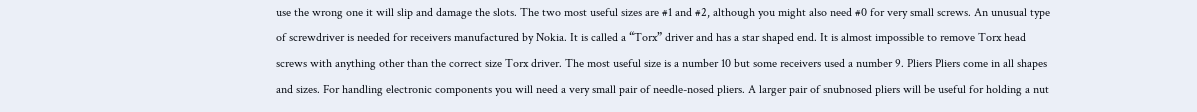use the wrong one it will slip and damage the slots. The two most useful sizes are #1 and #2, although you might also need #0 for very small screws. An unusual type of screwdriver is needed for receivers manufactured by Nokia. It is called a “Torx” driver and has a star shaped end. It is almost impossible to remove Torx head screws with anything other than the correct size Torx driver. The most useful size is a number 10 but some receivers used a number 9. Pliers Pliers come in all shapes and sizes. For handling electronic components you will need a very small pair of needle-nosed pliers. A larger pair of snubnosed pliers will be useful for holding a nut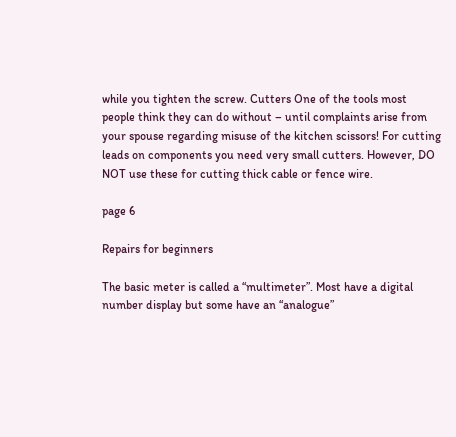while you tighten the screw. Cutters One of the tools most people think they can do without – until complaints arise from your spouse regarding misuse of the kitchen scissors! For cutting leads on components you need very small cutters. However, DO NOT use these for cutting thick cable or fence wire.

page 6

Repairs for beginners

The basic meter is called a “multimeter”. Most have a digital number display but some have an “analogue”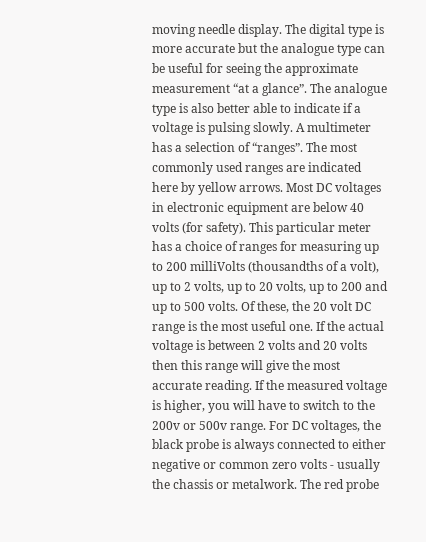moving needle display. The digital type is more accurate but the analogue type can be useful for seeing the approximate measurement “at a glance”. The analogue type is also better able to indicate if a voltage is pulsing slowly. A multimeter has a selection of “ranges”. The most commonly used ranges are indicated here by yellow arrows. Most DC voltages in electronic equipment are below 40 volts (for safety). This particular meter has a choice of ranges for measuring up to 200 milliVolts (thousandths of a volt), up to 2 volts, up to 20 volts, up to 200 and up to 500 volts. Of these, the 20 volt DC range is the most useful one. If the actual voltage is between 2 volts and 20 volts then this range will give the most accurate reading. If the measured voltage is higher, you will have to switch to the 200v or 500v range. For DC voltages, the black probe is always connected to either negative or common zero volts - usually the chassis or metalwork. The red probe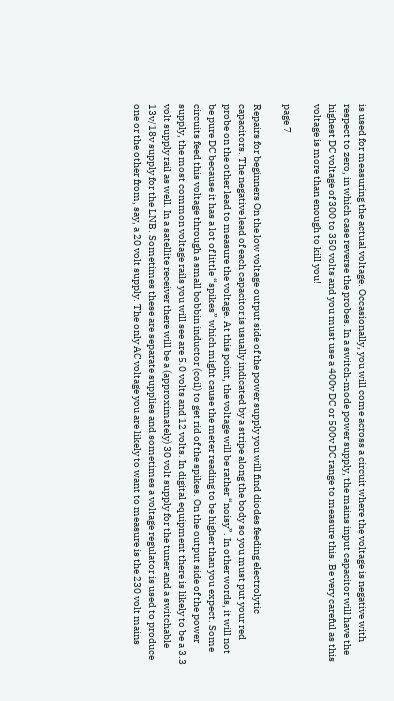is used for measuring the actual voltage. Occasionally, you will come across a circuit where the voltage is negative with respect to zero, in which case reverse the probes. In a switch-mode power supply, the mains input capacitor will have the highest DC voltage of 300 to 350 volts and you must use a 400v DC or 500v DC range to measure this. Be very careful as this voltage is more than enough to kill you!

page 7

Repairs for beginners On the low voltage output side of the power supply you will find diodes feeding electrolytic capacitors. The negative lead of each capacitor is usually indicated by a stripe along the body so you must put your red probe on the other lead to measure the voltage. At this point, the voltage will be rather “noisy”. In other words, it will not be pure DC because it has a lot of little “spikes” which might cause the meter reading to be higher than you expect. Some circuits feed this voltage through a small bobbin inductor (coil) to get rid of the spikes. On the output side of the power supply, the most common voltage rails you will see are 5.0 volts and 12 volts. In digital equipment there is likely to be a 3.3 volt supply rail as well. In a satellite receiver there will be a (approximately) 30 volt supply for the tuner and a switchable 13v/18v supply for the LNB. Sometimes these are separate supplies and sometimes a voltage regulator is used to produce one or the other from, say, a 20 volt supply. The only AC voltage you are likely to want to measure is the 230 volt mains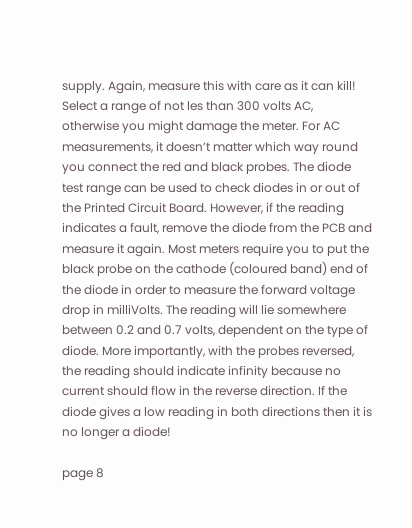supply. Again, measure this with care as it can kill! Select a range of not les than 300 volts AC, otherwise you might damage the meter. For AC measurements, it doesn’t matter which way round you connect the red and black probes. The diode test range can be used to check diodes in or out of the Printed Circuit Board. However, if the reading indicates a fault, remove the diode from the PCB and measure it again. Most meters require you to put the black probe on the cathode (coloured band) end of the diode in order to measure the forward voltage drop in milliVolts. The reading will lie somewhere between 0.2 and 0.7 volts, dependent on the type of diode. More importantly, with the probes reversed, the reading should indicate infinity because no current should flow in the reverse direction. If the diode gives a low reading in both directions then it is no longer a diode!

page 8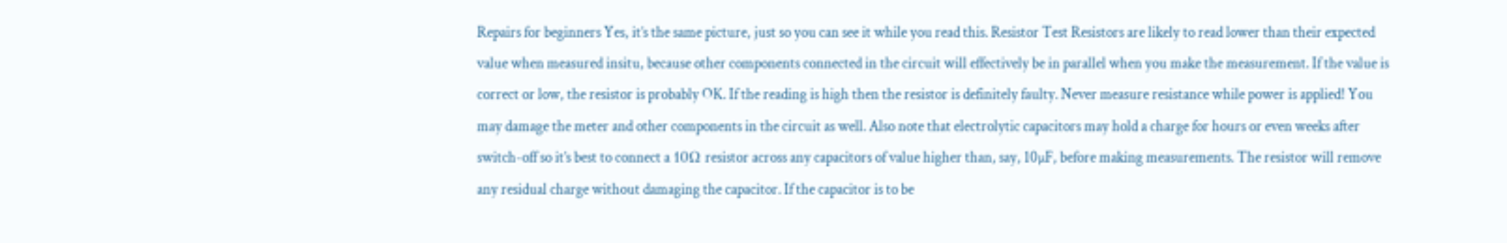Repairs for beginners Yes, it’s the same picture, just so you can see it while you read this. Resistor Test Resistors are likely to read lower than their expected value when measured insitu, because other components connected in the circuit will effectively be in parallel when you make the measurement. If the value is correct or low, the resistor is probably OK. If the reading is high then the resistor is definitely faulty. Never measure resistance while power is applied! You may damage the meter and other components in the circuit as well. Also note that electrolytic capacitors may hold a charge for hours or even weeks after switch-off so it’s best to connect a 10Ω resistor across any capacitors of value higher than, say, 10µF, before making measurements. The resistor will remove any residual charge without damaging the capacitor. If the capacitor is to be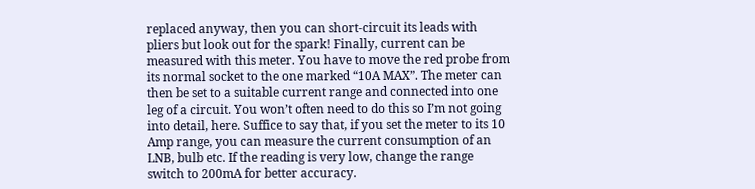replaced anyway, then you can short-circuit its leads with pliers but look out for the spark! Finally, current can be measured with this meter. You have to move the red probe from its normal socket to the one marked “10A MAX”. The meter can then be set to a suitable current range and connected into one leg of a circuit. You won’t often need to do this so I’m not going into detail, here. Suffice to say that, if you set the meter to its 10 Amp range, you can measure the current consumption of an LNB, bulb etc. If the reading is very low, change the range switch to 200mA for better accuracy.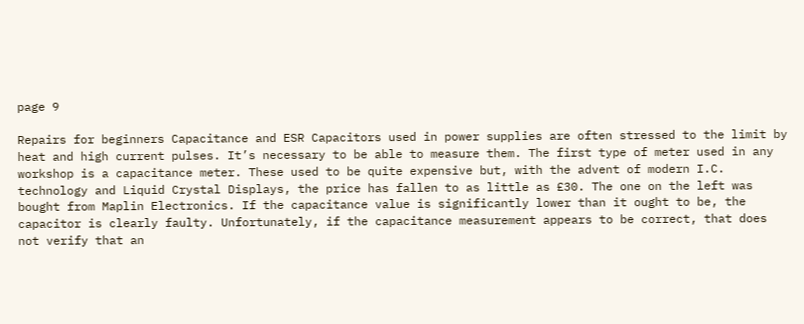page 9

Repairs for beginners Capacitance and ESR Capacitors used in power supplies are often stressed to the limit by heat and high current pulses. It’s necessary to be able to measure them. The first type of meter used in any workshop is a capacitance meter. These used to be quite expensive but, with the advent of modern I.C. technology and Liquid Crystal Displays, the price has fallen to as little as £30. The one on the left was bought from Maplin Electronics. If the capacitance value is significantly lower than it ought to be, the capacitor is clearly faulty. Unfortunately, if the capacitance measurement appears to be correct, that does not verify that an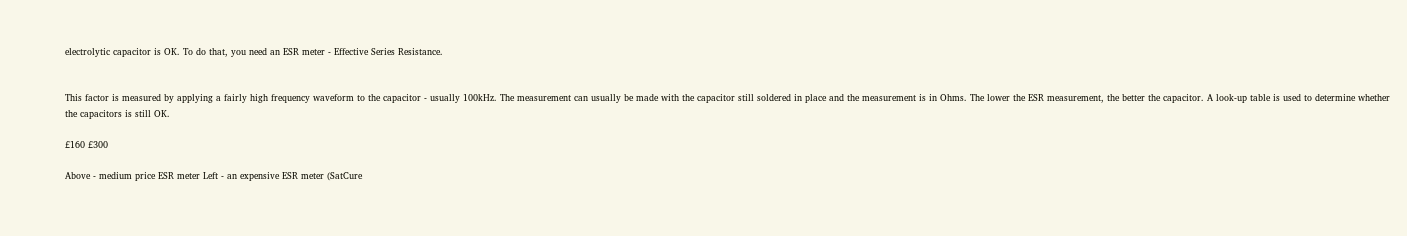electrolytic capacitor is OK. To do that, you need an ESR meter - Effective Series Resistance.


This factor is measured by applying a fairly high frequency waveform to the capacitor - usually 100kHz. The measurement can usually be made with the capacitor still soldered in place and the measurement is in Ohms. The lower the ESR measurement, the better the capacitor. A look-up table is used to determine whether the capacitors is still OK.

£160 £300

Above - medium price ESR meter Left - an expensive ESR meter (SatCure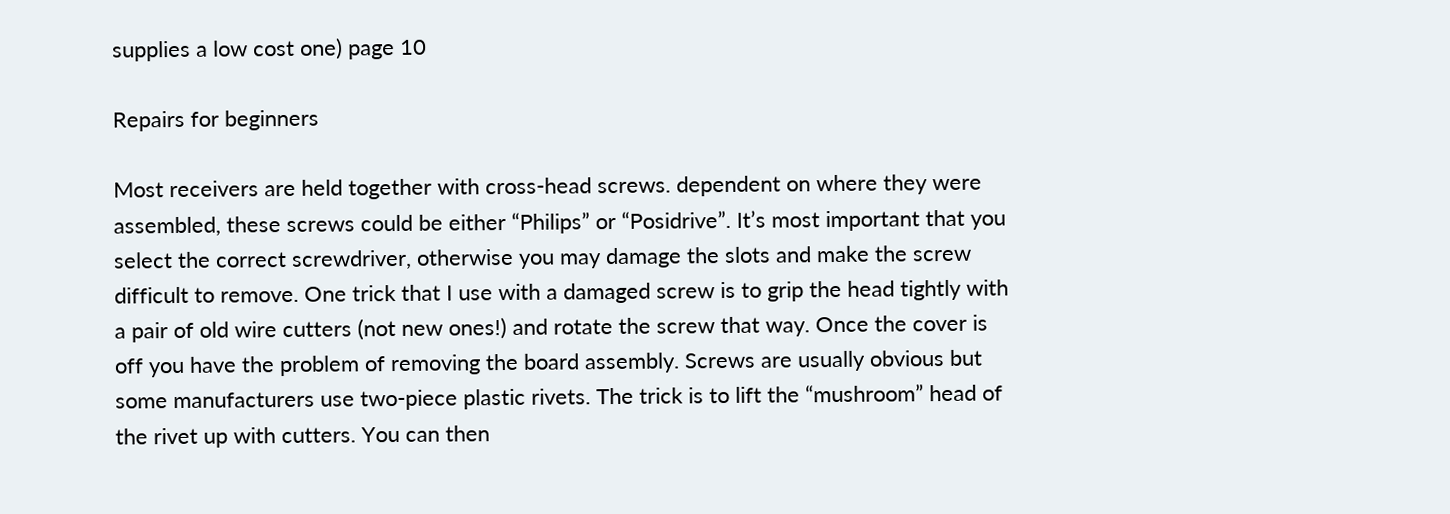supplies a low cost one) page 10

Repairs for beginners

Most receivers are held together with cross-head screws. dependent on where they were assembled, these screws could be either “Philips” or “Posidrive”. It’s most important that you select the correct screwdriver, otherwise you may damage the slots and make the screw difficult to remove. One trick that I use with a damaged screw is to grip the head tightly with a pair of old wire cutters (not new ones!) and rotate the screw that way. Once the cover is off you have the problem of removing the board assembly. Screws are usually obvious but some manufacturers use two-piece plastic rivets. The trick is to lift the “mushroom” head of the rivet up with cutters. You can then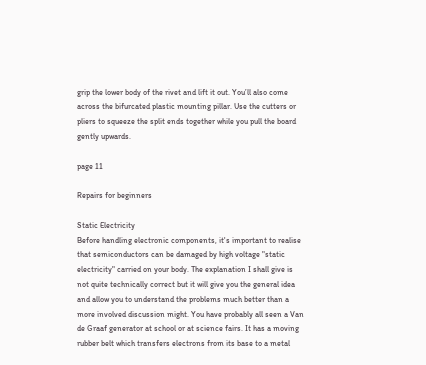grip the lower body of the rivet and lift it out. You’ll also come across the bifurcated plastic mounting pillar. Use the cutters or pliers to squeeze the split ends together while you pull the board gently upwards.

page 11

Repairs for beginners

Static Electricity
Before handling electronic components, it's important to realise that semiconductors can be damaged by high voltage "static electricity" carried on your body. The explanation I shall give is not quite technically correct but it will give you the general idea and allow you to understand the problems much better than a more involved discussion might. You have probably all seen a Van de Graaf generator at school or at science fairs. It has a moving rubber belt which transfers electrons from its base to a metal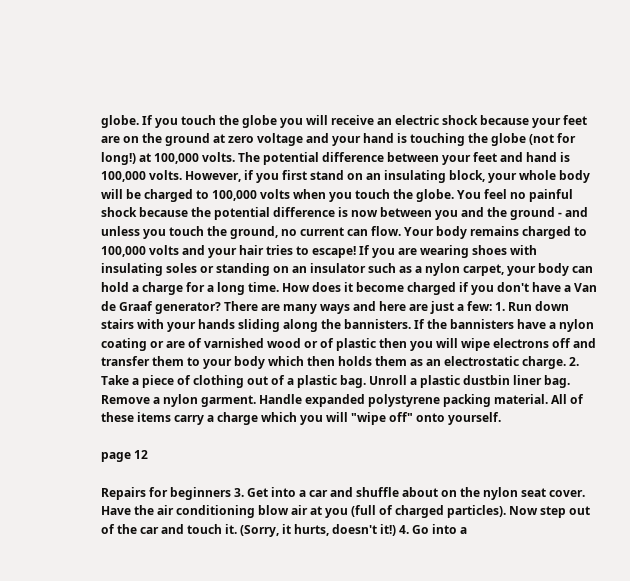globe. If you touch the globe you will receive an electric shock because your feet are on the ground at zero voltage and your hand is touching the globe (not for long!) at 100,000 volts. The potential difference between your feet and hand is 100,000 volts. However, if you first stand on an insulating block, your whole body will be charged to 100,000 volts when you touch the globe. You feel no painful shock because the potential difference is now between you and the ground - and unless you touch the ground, no current can flow. Your body remains charged to 100,000 volts and your hair tries to escape! If you are wearing shoes with insulating soles or standing on an insulator such as a nylon carpet, your body can hold a charge for a long time. How does it become charged if you don't have a Van de Graaf generator? There are many ways and here are just a few: 1. Run down stairs with your hands sliding along the bannisters. If the bannisters have a nylon coating or are of varnished wood or of plastic then you will wipe electrons off and transfer them to your body which then holds them as an electrostatic charge. 2. Take a piece of clothing out of a plastic bag. Unroll a plastic dustbin liner bag. Remove a nylon garment. Handle expanded polystyrene packing material. All of these items carry a charge which you will "wipe off" onto yourself.

page 12

Repairs for beginners 3. Get into a car and shuffle about on the nylon seat cover. Have the air conditioning blow air at you (full of charged particles). Now step out of the car and touch it. (Sorry, it hurts, doesn't it!) 4. Go into a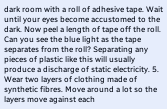dark room with a roll of adhesive tape. Wait until your eyes become accustomed to the dark. Now peel a length of tape off the roll. Can you see the blue light as the tape separates from the roll? Separating any pieces of plastic like this will usually produce a discharge of static electricity. 5. Wear two layers of clothing made of synthetic fibres. Move around a lot so the layers move against each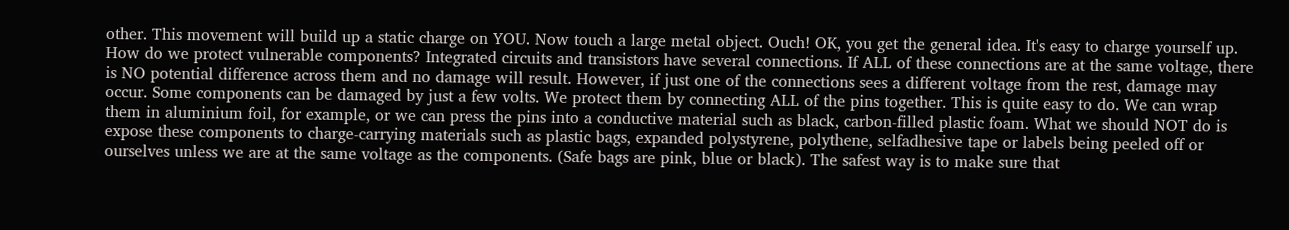other. This movement will build up a static charge on YOU. Now touch a large metal object. Ouch! OK, you get the general idea. It's easy to charge yourself up. How do we protect vulnerable components? Integrated circuits and transistors have several connections. If ALL of these connections are at the same voltage, there is NO potential difference across them and no damage will result. However, if just one of the connections sees a different voltage from the rest, damage may occur. Some components can be damaged by just a few volts. We protect them by connecting ALL of the pins together. This is quite easy to do. We can wrap them in aluminium foil, for example, or we can press the pins into a conductive material such as black, carbon-filled plastic foam. What we should NOT do is expose these components to charge-carrying materials such as plastic bags, expanded polystyrene, polythene, selfadhesive tape or labels being peeled off or ourselves unless we are at the same voltage as the components. (Safe bags are pink, blue or black). The safest way is to make sure that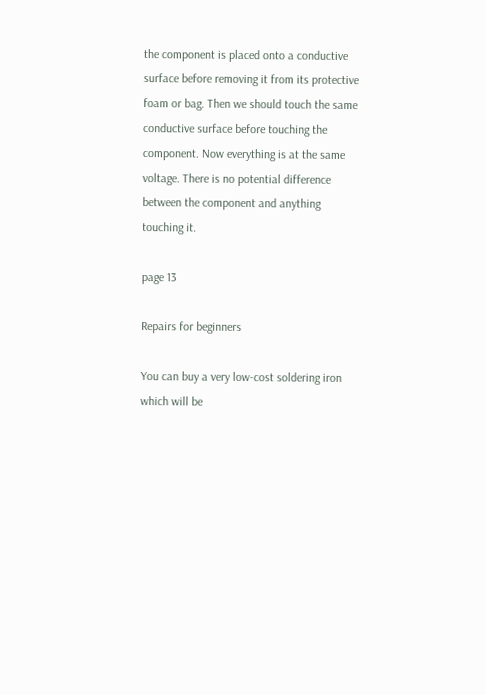the component is placed onto a conductive surface before removing it from its protective foam or bag. Then we should touch the same conductive surface before touching the component. Now everything is at the same voltage. There is no potential difference between the component and anything touching it.

page 13

Repairs for beginners

You can buy a very low-cost soldering iron which will be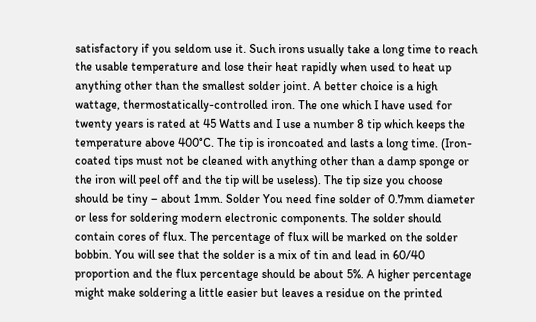satisfactory if you seldom use it. Such irons usually take a long time to reach the usable temperature and lose their heat rapidly when used to heat up anything other than the smallest solder joint. A better choice is a high wattage, thermostatically-controlled iron. The one which I have used for twenty years is rated at 45 Watts and I use a number 8 tip which keeps the temperature above 400°C. The tip is ironcoated and lasts a long time. (Iron-coated tips must not be cleaned with anything other than a damp sponge or the iron will peel off and the tip will be useless). The tip size you choose should be tiny – about 1mm. Solder You need fine solder of 0.7mm diameter or less for soldering modern electronic components. The solder should contain cores of flux. The percentage of flux will be marked on the solder bobbin. You will see that the solder is a mix of tin and lead in 60/40 proportion and the flux percentage should be about 5%. A higher percentage might make soldering a little easier but leaves a residue on the printed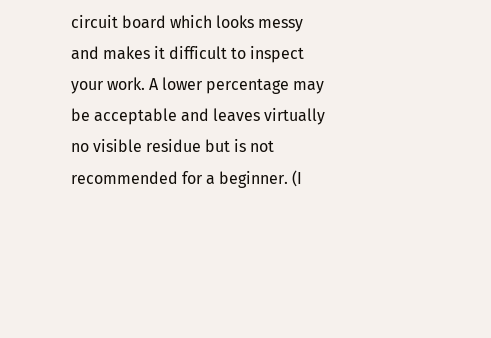circuit board which looks messy and makes it difficult to inspect your work. A lower percentage may be acceptable and leaves virtually no visible residue but is not recommended for a beginner. (I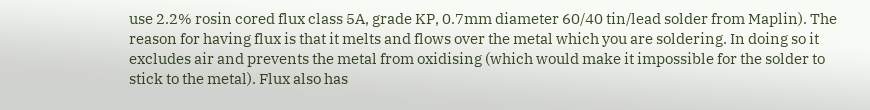use 2.2% rosin cored flux class 5A, grade KP, 0.7mm diameter 60/40 tin/lead solder from Maplin). The reason for having flux is that it melts and flows over the metal which you are soldering. In doing so it excludes air and prevents the metal from oxidising (which would make it impossible for the solder to stick to the metal). Flux also has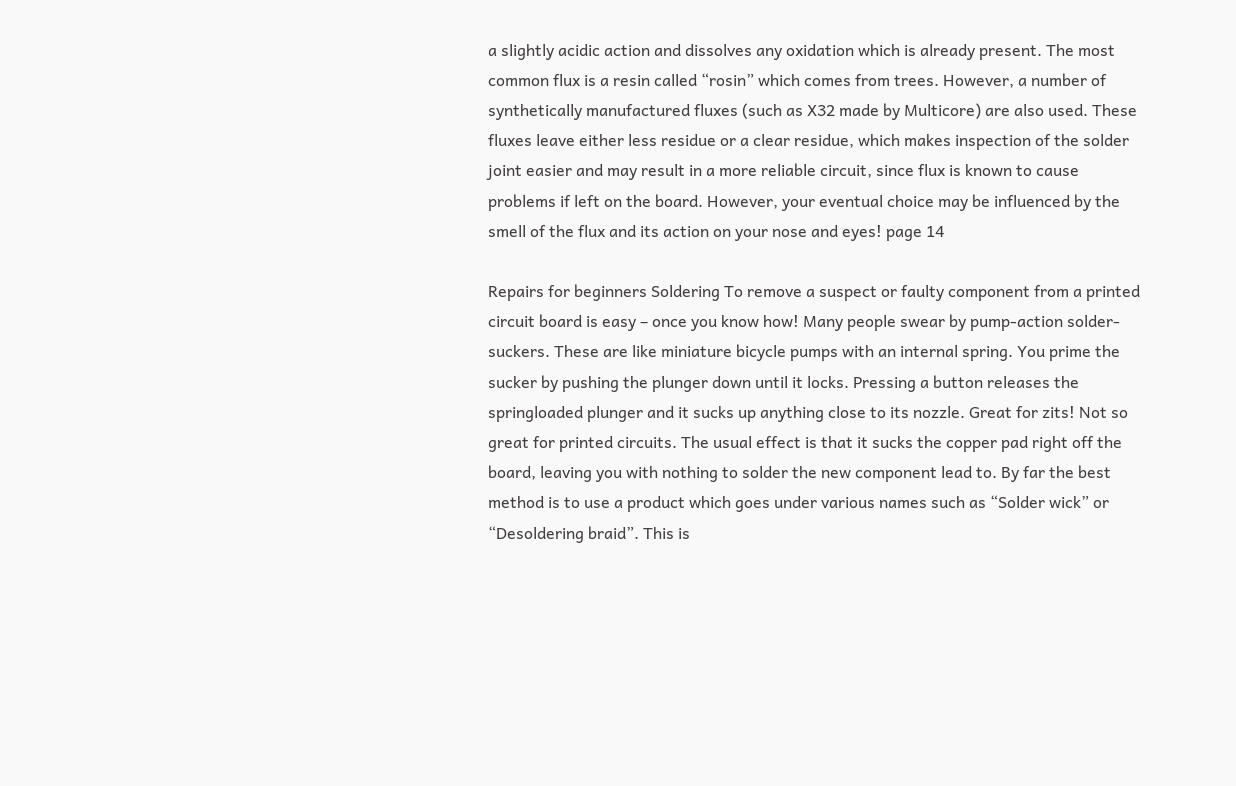a slightly acidic action and dissolves any oxidation which is already present. The most common flux is a resin called “rosin” which comes from trees. However, a number of synthetically manufactured fluxes (such as X32 made by Multicore) are also used. These fluxes leave either less residue or a clear residue, which makes inspection of the solder joint easier and may result in a more reliable circuit, since flux is known to cause problems if left on the board. However, your eventual choice may be influenced by the smell of the flux and its action on your nose and eyes! page 14

Repairs for beginners Soldering To remove a suspect or faulty component from a printed circuit board is easy – once you know how! Many people swear by pump-action solder-suckers. These are like miniature bicycle pumps with an internal spring. You prime the sucker by pushing the plunger down until it locks. Pressing a button releases the springloaded plunger and it sucks up anything close to its nozzle. Great for zits! Not so great for printed circuits. The usual effect is that it sucks the copper pad right off the board, leaving you with nothing to solder the new component lead to. By far the best method is to use a product which goes under various names such as “Solder wick” or “Desoldering braid”. This is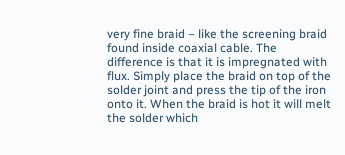very fine braid – like the screening braid found inside coaxial cable. The difference is that it is impregnated with flux. Simply place the braid on top of the solder joint and press the tip of the iron onto it. When the braid is hot it will melt the solder which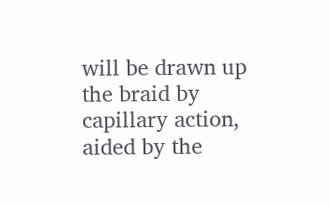will be drawn up the braid by capillary action, aided by the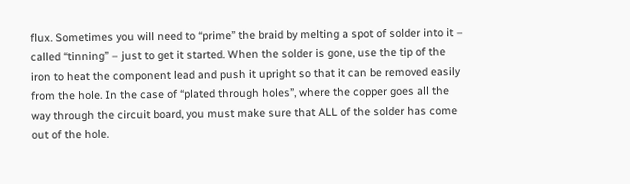flux. Sometimes you will need to “prime” the braid by melting a spot of solder into it – called “tinning” – just to get it started. When the solder is gone, use the tip of the iron to heat the component lead and push it upright so that it can be removed easily from the hole. In the case of “plated through holes”, where the copper goes all the way through the circuit board, you must make sure that ALL of the solder has come out of the hole.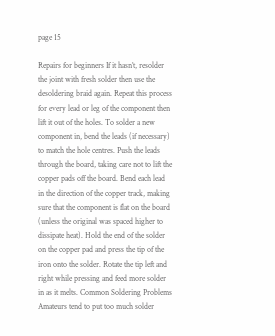page 15

Repairs for beginners If it hasn’t, resolder the joint with fresh solder then use the desoldering braid again. Repeat this process for every lead or leg of the component then lift it out of the holes. To solder a new component in, bend the leads (if necessary) to match the hole centres. Push the leads through the board, taking care not to lift the copper pads off the board. Bend each lead in the direction of the copper track, making sure that the component is flat on the board (unless the original was spaced higher to dissipate heat). Hold the end of the solder on the copper pad and press the tip of the iron onto the solder. Rotate the tip left and right while pressing and feed more solder in as it melts. Common Soldering Problems Amateurs tend to put too much solder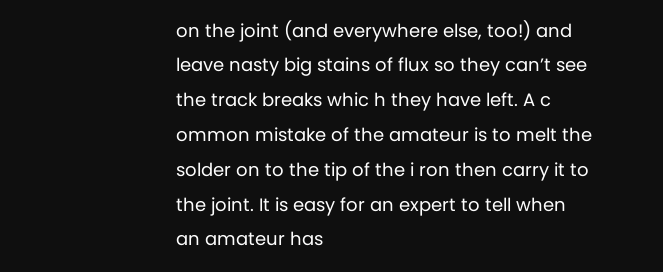on the joint (and everywhere else, too!) and leave nasty big stains of flux so they can’t see the track breaks whic h they have left. A c ommon mistake of the amateur is to melt the solder on to the tip of the i ron then carry it to the joint. It is easy for an expert to tell when an amateur has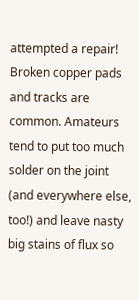attempted a repair! Broken copper pads and tracks are common. Amateurs tend to put too much solder on the joint (and everywhere else, too!) and leave nasty big stains of flux so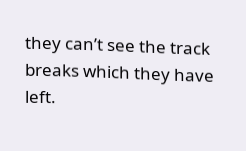they can’t see the track breaks which they have left.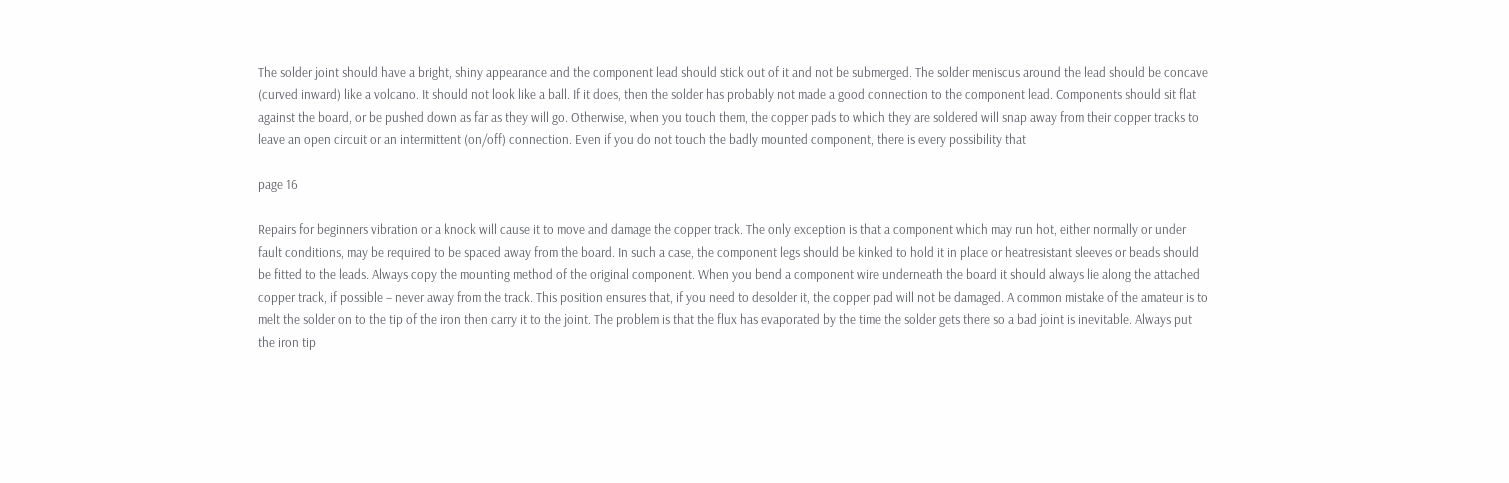The solder joint should have a bright, shiny appearance and the component lead should stick out of it and not be submerged. The solder meniscus around the lead should be concave (curved inward) like a volcano. It should not look like a ball. If it does, then the solder has probably not made a good connection to the component lead. Components should sit flat against the board, or be pushed down as far as they will go. Otherwise, when you touch them, the copper pads to which they are soldered will snap away from their copper tracks to leave an open circuit or an intermittent (on/off) connection. Even if you do not touch the badly mounted component, there is every possibility that

page 16

Repairs for beginners vibration or a knock will cause it to move and damage the copper track. The only exception is that a component which may run hot, either normally or under fault conditions, may be required to be spaced away from the board. In such a case, the component legs should be kinked to hold it in place or heatresistant sleeves or beads should be fitted to the leads. Always copy the mounting method of the original component. When you bend a component wire underneath the board it should always lie along the attached copper track, if possible – never away from the track. This position ensures that, if you need to desolder it, the copper pad will not be damaged. A common mistake of the amateur is to melt the solder on to the tip of the iron then carry it to the joint. The problem is that the flux has evaporated by the time the solder gets there so a bad joint is inevitable. Always put the iron tip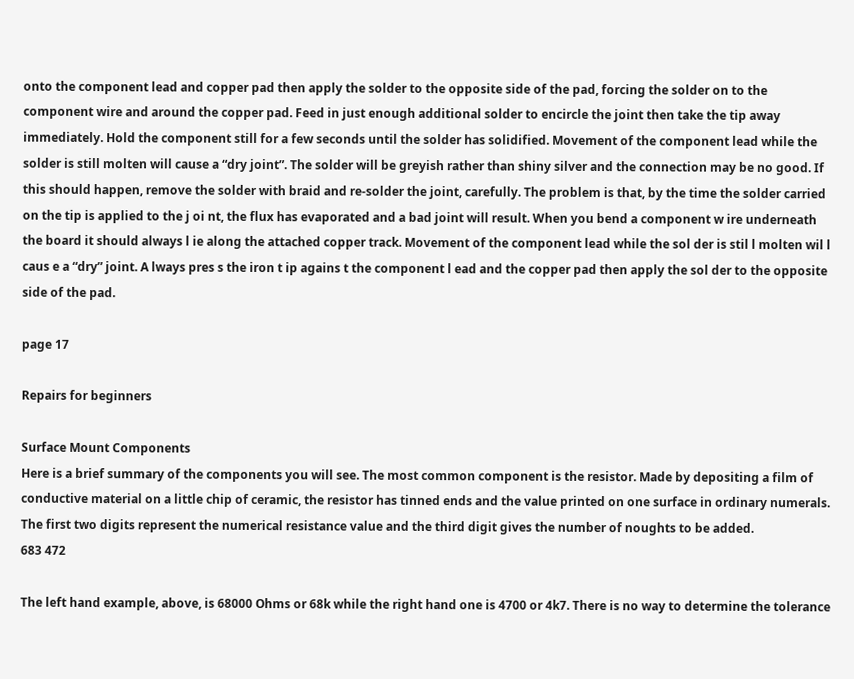onto the component lead and copper pad then apply the solder to the opposite side of the pad, forcing the solder on to the component wire and around the copper pad. Feed in just enough additional solder to encircle the joint then take the tip away immediately. Hold the component still for a few seconds until the solder has solidified. Movement of the component lead while the solder is still molten will cause a “dry joint”. The solder will be greyish rather than shiny silver and the connection may be no good. If this should happen, remove the solder with braid and re-solder the joint, carefully. The problem is that, by the time the solder carried on the tip is applied to the j oi nt, the flux has evaporated and a bad joint will result. When you bend a component w ire underneath the board it should always l ie along the attached copper track. Movement of the component lead while the sol der is stil l molten wil l caus e a “dry” joint. A lways pres s the iron t ip agains t the component l ead and the copper pad then apply the sol der to the opposite side of the pad.

page 17

Repairs for beginners

Surface Mount Components
Here is a brief summary of the components you will see. The most common component is the resistor. Made by depositing a film of conductive material on a little chip of ceramic, the resistor has tinned ends and the value printed on one surface in ordinary numerals. The first two digits represent the numerical resistance value and the third digit gives the number of noughts to be added.
683 472

The left hand example, above, is 68000 Ohms or 68k while the right hand one is 4700 or 4k7. There is no way to determine the tolerance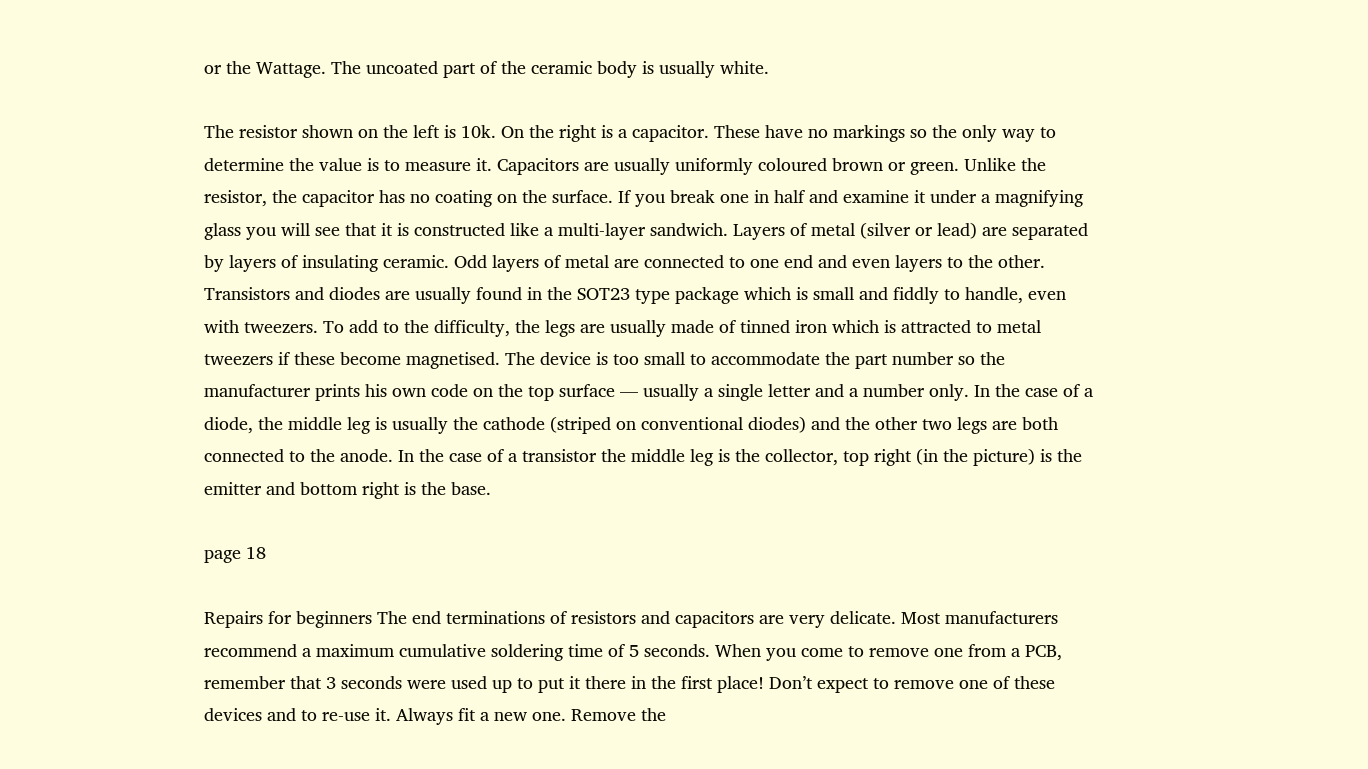or the Wattage. The uncoated part of the ceramic body is usually white.

The resistor shown on the left is 10k. On the right is a capacitor. These have no markings so the only way to determine the value is to measure it. Capacitors are usually uniformly coloured brown or green. Unlike the resistor, the capacitor has no coating on the surface. If you break one in half and examine it under a magnifying glass you will see that it is constructed like a multi-layer sandwich. Layers of metal (silver or lead) are separated by layers of insulating ceramic. Odd layers of metal are connected to one end and even layers to the other. Transistors and diodes are usually found in the SOT23 type package which is small and fiddly to handle, even with tweezers. To add to the difficulty, the legs are usually made of tinned iron which is attracted to metal tweezers if these become magnetised. The device is too small to accommodate the part number so the manufacturer prints his own code on the top surface — usually a single letter and a number only. In the case of a diode, the middle leg is usually the cathode (striped on conventional diodes) and the other two legs are both connected to the anode. In the case of a transistor the middle leg is the collector, top right (in the picture) is the emitter and bottom right is the base.

page 18

Repairs for beginners The end terminations of resistors and capacitors are very delicate. Most manufacturers recommend a maximum cumulative soldering time of 5 seconds. When you come to remove one from a PCB, remember that 3 seconds were used up to put it there in the first place! Don’t expect to remove one of these devices and to re-use it. Always fit a new one. Remove the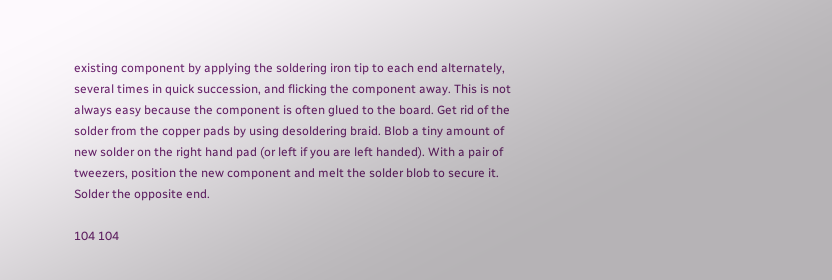existing component by applying the soldering iron tip to each end alternately, several times in quick succession, and flicking the component away. This is not always easy because the component is often glued to the board. Get rid of the solder from the copper pads by using desoldering braid. Blob a tiny amount of new solder on the right hand pad (or left if you are left handed). With a pair of tweezers, position the new component and melt the solder blob to secure it. Solder the opposite end.

104 104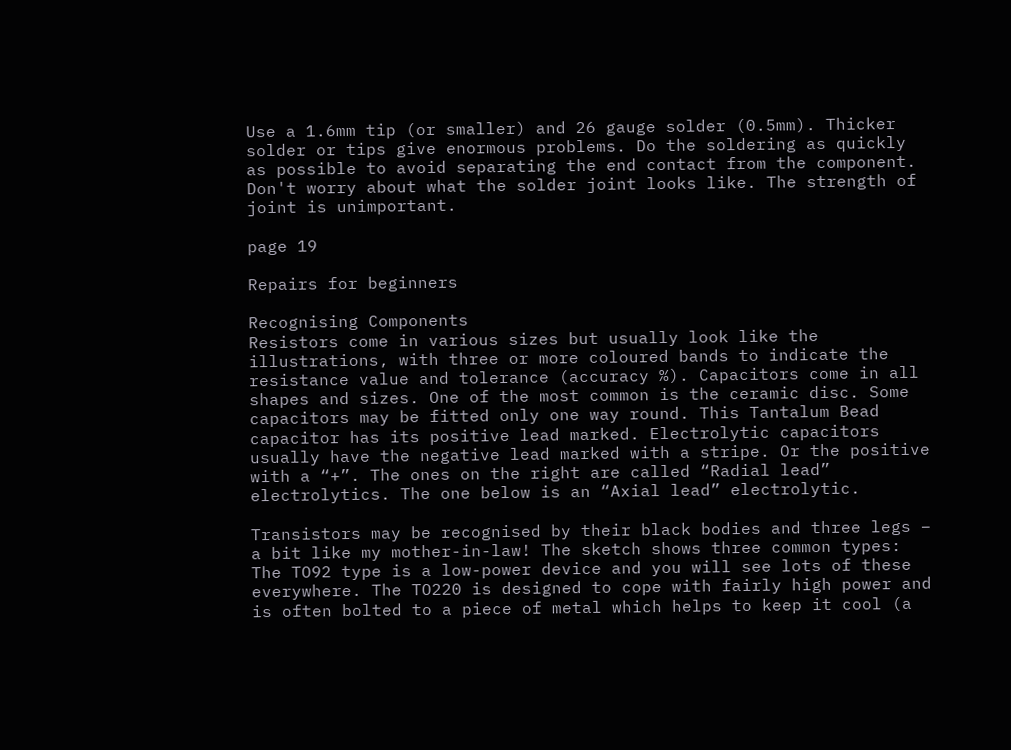Use a 1.6mm tip (or smaller) and 26 gauge solder (0.5mm). Thicker solder or tips give enormous problems. Do the soldering as quickly as possible to avoid separating the end contact from the component. Don't worry about what the solder joint looks like. The strength of joint is unimportant.

page 19

Repairs for beginners

Recognising Components
Resistors come in various sizes but usually look like the illustrations, with three or more coloured bands to indicate the resistance value and tolerance (accuracy %). Capacitors come in all shapes and sizes. One of the most common is the ceramic disc. Some capacitors may be fitted only one way round. This Tantalum Bead capacitor has its positive lead marked. Electrolytic capacitors usually have the negative lead marked with a stripe. Or the positive with a “+”. The ones on the right are called “Radial lead” electrolytics. The one below is an “Axial lead” electrolytic.

Transistors may be recognised by their black bodies and three legs – a bit like my mother-in-law! The sketch shows three common types: The TO92 type is a low-power device and you will see lots of these everywhere. The TO220 is designed to cope with fairly high power and is often bolted to a piece of metal which helps to keep it cool (a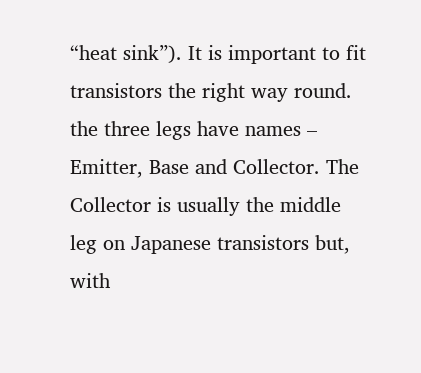“heat sink”). It is important to fit transistors the right way round. the three legs have names – Emitter, Base and Collector. The Collector is usually the middle leg on Japanese transistors but, with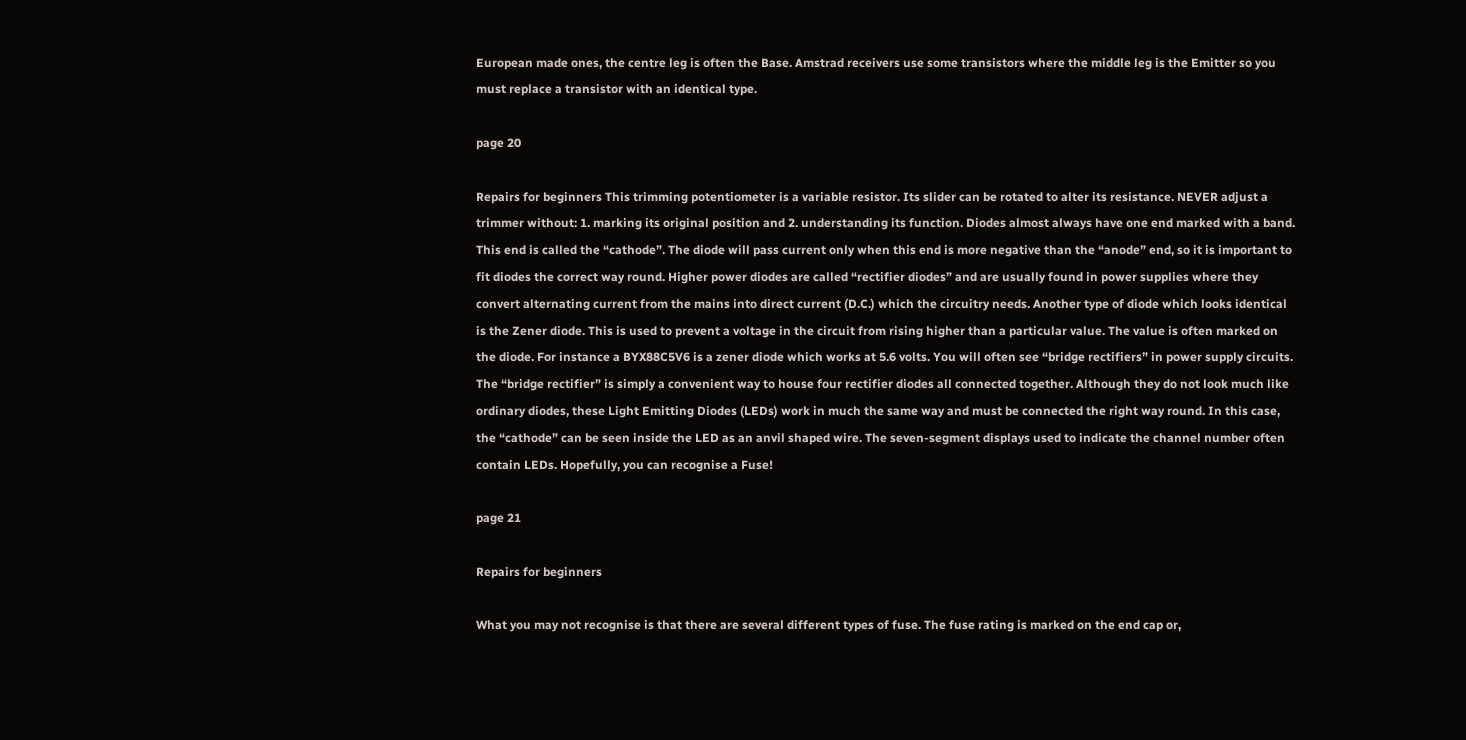European made ones, the centre leg is often the Base. Amstrad receivers use some transistors where the middle leg is the Emitter so you must replace a transistor with an identical type.

page 20

Repairs for beginners This trimming potentiometer is a variable resistor. Its slider can be rotated to alter its resistance. NEVER adjust a trimmer without: 1. marking its original position and 2. understanding its function. Diodes almost always have one end marked with a band. This end is called the “cathode”. The diode will pass current only when this end is more negative than the “anode” end, so it is important to fit diodes the correct way round. Higher power diodes are called “rectifier diodes” and are usually found in power supplies where they convert alternating current from the mains into direct current (D.C.) which the circuitry needs. Another type of diode which looks identical is the Zener diode. This is used to prevent a voltage in the circuit from rising higher than a particular value. The value is often marked on the diode. For instance a BYX88C5V6 is a zener diode which works at 5.6 volts. You will often see “bridge rectifiers” in power supply circuits. The “bridge rectifier” is simply a convenient way to house four rectifier diodes all connected together. Although they do not look much like ordinary diodes, these Light Emitting Diodes (LEDs) work in much the same way and must be connected the right way round. In this case, the “cathode” can be seen inside the LED as an anvil shaped wire. The seven-segment displays used to indicate the channel number often contain LEDs. Hopefully, you can recognise a Fuse!

page 21

Repairs for beginners

What you may not recognise is that there are several different types of fuse. The fuse rating is marked on the end cap or,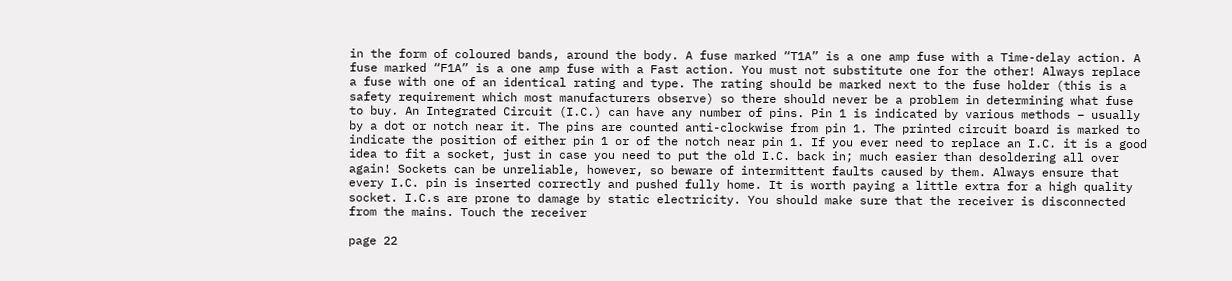in the form of coloured bands, around the body. A fuse marked “T1A” is a one amp fuse with a Time-delay action. A fuse marked “F1A” is a one amp fuse with a Fast action. You must not substitute one for the other! Always replace a fuse with one of an identical rating and type. The rating should be marked next to the fuse holder (this is a safety requirement which most manufacturers observe) so there should never be a problem in determining what fuse to buy. An Integrated Circuit (I.C.) can have any number of pins. Pin 1 is indicated by various methods – usually by a dot or notch near it. The pins are counted anti-clockwise from pin 1. The printed circuit board is marked to indicate the position of either pin 1 or of the notch near pin 1. If you ever need to replace an I.C. it is a good idea to fit a socket, just in case you need to put the old I.C. back in; much easier than desoldering all over again! Sockets can be unreliable, however, so beware of intermittent faults caused by them. Always ensure that every I.C. pin is inserted correctly and pushed fully home. It is worth paying a little extra for a high quality socket. I.C.s are prone to damage by static electricity. You should make sure that the receiver is disconnected from the mains. Touch the receiver

page 22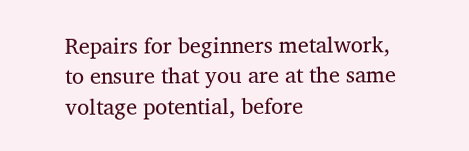Repairs for beginners metalwork, to ensure that you are at the same voltage potential, before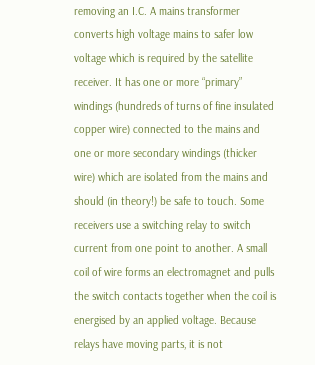removing an I.C. A mains transformer converts high voltage mains to safer low voltage which is required by the satellite receiver. It has one or more “primary” windings (hundreds of turns of fine insulated copper wire) connected to the mains and one or more secondary windings (thicker wire) which are isolated from the mains and should (in theory!) be safe to touch. Some receivers use a switching relay to switch current from one point to another. A small coil of wire forms an electromagnet and pulls the switch contacts together when the coil is energised by an applied voltage. Because relays have moving parts, it is not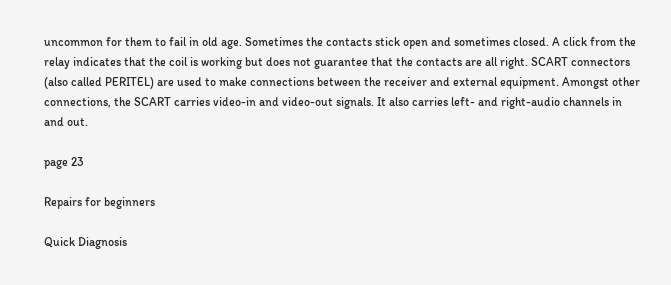uncommon for them to fail in old age. Sometimes the contacts stick open and sometimes closed. A click from the relay indicates that the coil is working but does not guarantee that the contacts are all right. SCART connectors (also called PERITEL) are used to make connections between the receiver and external equipment. Amongst other connections, the SCART carries video-in and video-out signals. It also carries left- and right-audio channels in and out.

page 23

Repairs for beginners

Quick Diagnosis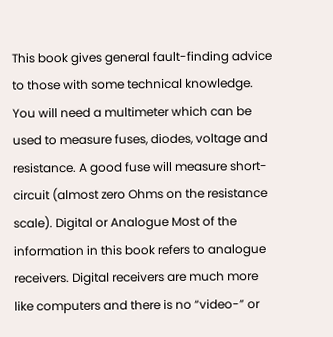This book gives general fault-finding advice to those with some technical knowledge. You will need a multimeter which can be used to measure fuses, diodes, voltage and resistance. A good fuse will measure short-circuit (almost zero Ohms on the resistance scale). Digital or Analogue Most of the information in this book refers to analogue receivers. Digital receivers are much more like computers and there is no “video-” or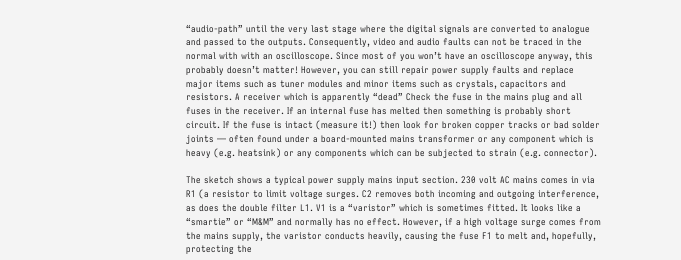“audio-path” until the very last stage where the digital signals are converted to analogue and passed to the outputs. Consequently, video and audio faults can not be traced in the normal with with an oscilloscope. Since most of you won’t have an oscilloscope anyway, this probably doesn’t matter! However, you can still repair power supply faults and replace major items such as tuner modules and minor items such as crystals, capacitors and resistors. A receiver which is apparently “dead” Check the fuse in the mains plug and all fuses in the receiver. If an internal fuse has melted then something is probably short circuit. If the fuse is intact (measure it!) then look for broken copper tracks or bad solder joints — often found under a board-mounted mains transformer or any component which is heavy (e.g. heatsink) or any components which can be subjected to strain (e.g. connector).

The sketch shows a typical power supply mains input section. 230 volt AC mains comes in via R1 (a resistor to limit voltage surges. C2 removes both incoming and outgoing interference, as does the double filter L1. V1 is a “varistor” which is sometimes fitted. It looks like a “smartie” or “M&M” and normally has no effect. However, if a high voltage surge comes from the mains supply, the varistor conducts heavily, causing the fuse F1 to melt and, hopefully, protecting the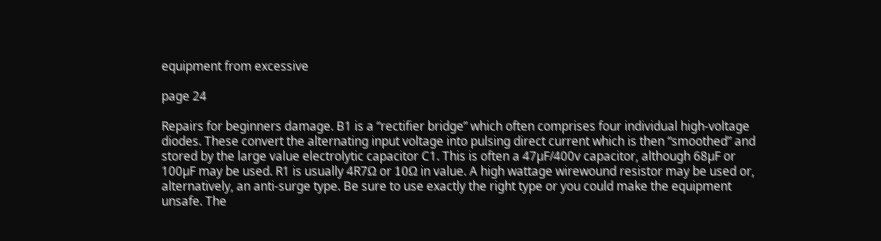equipment from excessive

page 24

Repairs for beginners damage. B1 is a “rectifier bridge” which often comprises four individual high-voltage diodes. These convert the alternating input voltage into pulsing direct current which is then “smoothed” and stored by the large value electrolytic capacitor C1. This is often a 47µF/400v capacitor, although 68µF or 100µF may be used. R1 is usually 4R7Ω or 10Ω in value. A high wattage wirewound resistor may be used or, alternatively, an anti-surge type. Be sure to use exactly the right type or you could make the equipment unsafe. The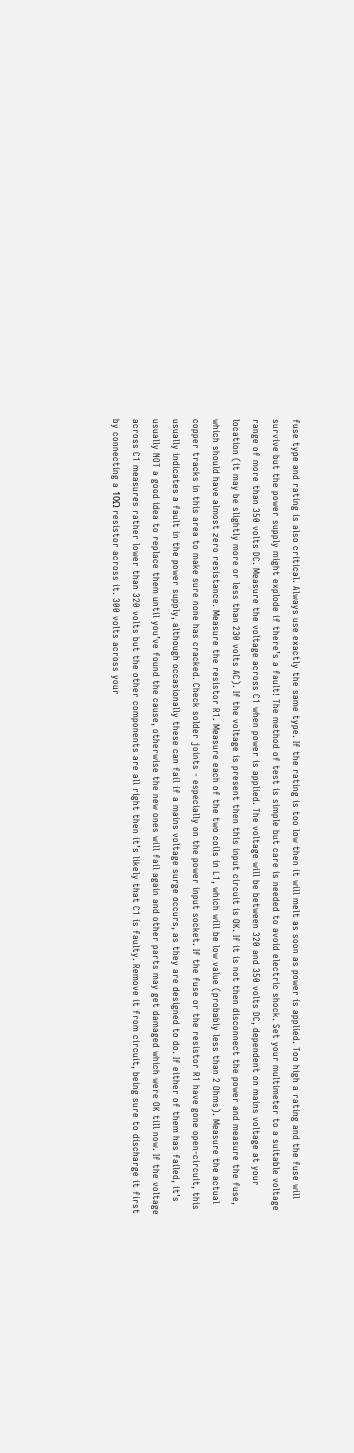fuse type and rating is also critical. Always use exactly the same type. If the rating is too low then it will melt as soon as power is applied. Too high a rating and the fuse will survive but the power supply might explode if there’s a fault! The method of test is simple but care is needed to avoid electric shock. Set your multimeter to a suitable voltage range of more than 350 volts DC. Measure the voltage across C1 when power is applied. The voltage will be between 320 and 350 volts DC, dependent on mains voltage at your location (it may be slightly more or less than 230 volts AC). If the voltage is present then this input circuit is OK. If it is not then disconnect the power and measure the fuse, which should have almost zero resistance. Measure the resistor R1. Measure each of the two coils in L1, which will be low value (probably less than 2 Ohms). Measure the actual copper tracks in this area to make sure none has cracked. Check solder joints - especially on the power input socket. If the fuse or the resistor R1 have gone open-circuit, this usually indicates a fault in the power supply, although occasionally these can fail if a mains voltage surge occurs, as they are designed to do. If either of them has failed, it’s usually NOT a good idea to replace them until you’ve found the cause, otherwise the new ones will fail again and other parts may get damaged which were OK till now. If the voltage across C1 measures rather lower than 320 volts but the other components are all right then it’s likely that C1 is faulty. Remove it from circuit, being sure to discharge it first by connecting a 10Ω resistor across it. 300 volts across your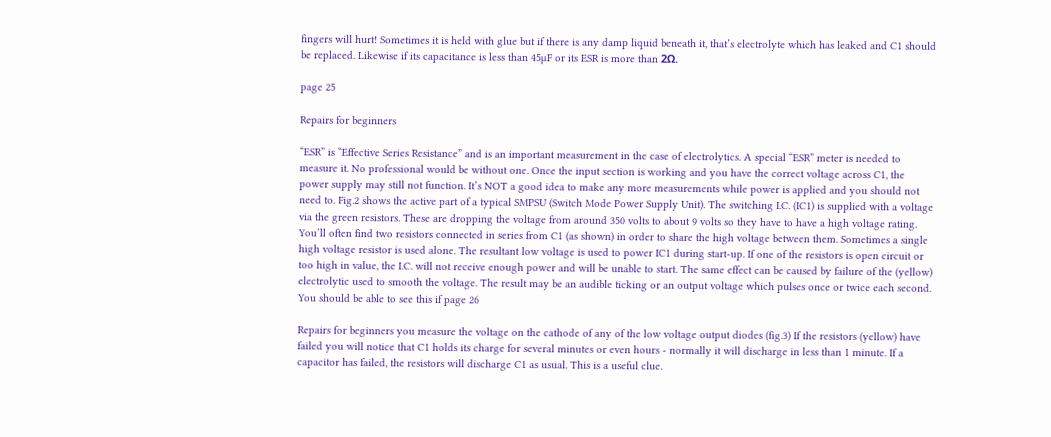fingers will hurt! Sometimes it is held with glue but if there is any damp liquid beneath it, that’s electrolyte which has leaked and C1 should be replaced. Likewise if its capacitance is less than 45µF or its ESR is more than 2Ω.

page 25

Repairs for beginners

“ESR” is “Effective Series Resistance” and is an important measurement in the case of electrolytics. A special “ESR” meter is needed to measure it. No professional would be without one. Once the input section is working and you have the correct voltage across C1, the power supply may still not function. It’s NOT a good idea to make any more measurements while power is applied and you should not need to. Fig.2 shows the active part of a typical SMPSU (Switch Mode Power Supply Unit). The switching I.C. (IC1) is supplied with a voltage via the green resistors. These are dropping the voltage from around 350 volts to about 9 volts so they have to have a high voltage rating. You’ll often find two resistors connected in series from C1 (as shown) in order to share the high voltage between them. Sometimes a single high voltage resistor is used alone. The resultant low voltage is used to power IC1 during start-up. If one of the resistors is open circuit or too high in value, the I.C. will not receive enough power and will be unable to start. The same effect can be caused by failure of the (yellow) electrolytic used to smooth the voltage. The result may be an audible ticking or an output voltage which pulses once or twice each second. You should be able to see this if page 26

Repairs for beginners you measure the voltage on the cathode of any of the low voltage output diodes (fig.3) If the resistors (yellow) have failed you will notice that C1 holds its charge for several minutes or even hours - normally it will discharge in less than 1 minute. If a capacitor has failed, the resistors will discharge C1 as usual. This is a useful clue.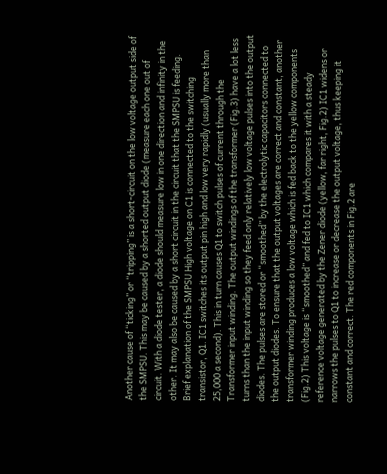Another cause of “ticking” or “tripping” is a short-circuit on the low voltage output side of the SMPSU. This may be caused by a shorted output diode (measure each one out of circuit. With a diode tester, a diode should measure low in one direction and infinity in the other. It may also be caused by a short circuit in the circuit that the SMPSU is feeding. Brief explanation of the SMPSU High voltage on C1 is connected to the switching transistor, Q1. IC1 switches its output pin high and low very rapidly (usually more than 25,000 a second). This in turn causes Q1 to switch pulses of current through the Transformer input winding. The output windings of the transformer (Fig.3) have a lot less turns than the input winding so they feed only relatively low voltage pulses into the output diodes. The pulses are stored or “smoothed” by the electrolytic capacitors connected to the output diodes. To ensure that the output voltages are correct and constant, another transformer winding produces a low voltage which is fed back to the yellow components (Fig.2) This voltage is “smoothed” and fed to IC1 which compares it with a steady reference voltage generated by the Zener diode (yellow, far right, Fig.2) IC1 widens or narrows the pulses to Q1 to increase or decrease the output voltage, thus keeping it constant and correct. The red components in Fig.2 are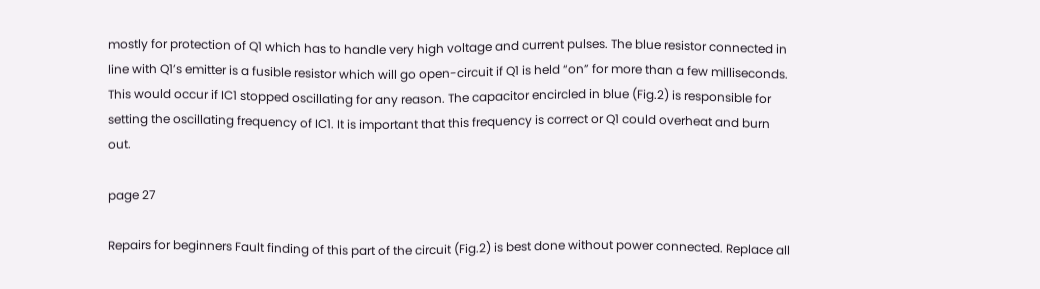mostly for protection of Q1 which has to handle very high voltage and current pulses. The blue resistor connected in line with Q1’s emitter is a fusible resistor which will go open-circuit if Q1 is held “on” for more than a few milliseconds. This would occur if IC1 stopped oscillating for any reason. The capacitor encircled in blue (Fig.2) is responsible for setting the oscillating frequency of IC1. It is important that this frequency is correct or Q1 could overheat and burn out.

page 27

Repairs for beginners Fault finding of this part of the circuit (Fig.2) is best done without power connected. Replace all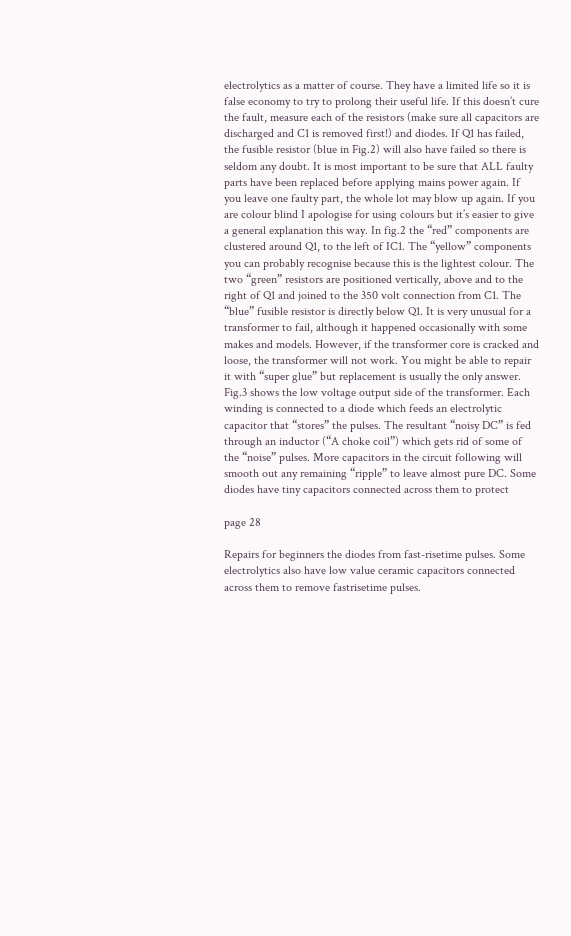electrolytics as a matter of course. They have a limited life so it is false economy to try to prolong their useful life. If this doesn’t cure the fault, measure each of the resistors (make sure all capacitors are discharged and C1 is removed first!) and diodes. If Q1 has failed, the fusible resistor (blue in Fig.2) will also have failed so there is seldom any doubt. It is most important to be sure that ALL faulty parts have been replaced before applying mains power again. If you leave one faulty part, the whole lot may blow up again. If you are colour blind I apologise for using colours but it’s easier to give a general explanation this way. In fig.2 the “red” components are clustered around Q1, to the left of IC1. The “yellow” components you can probably recognise because this is the lightest colour. The two “green” resistors are positioned vertically, above and to the right of Q1 and joined to the 350 volt connection from C1. The “blue” fusible resistor is directly below Q1. It is very unusual for a transformer to fail, although it happened occasionally with some makes and models. However, if the transformer core is cracked and loose, the transformer will not work. You might be able to repair it with “super glue” but replacement is usually the only answer. Fig.3 shows the low voltage output side of the transformer. Each winding is connected to a diode which feeds an electrolytic capacitor that “stores” the pulses. The resultant “noisy DC” is fed through an inductor (“A choke coil”) which gets rid of some of the “noise” pulses. More capacitors in the circuit following will smooth out any remaining “ripple” to leave almost pure DC. Some diodes have tiny capacitors connected across them to protect

page 28

Repairs for beginners the diodes from fast-risetime pulses. Some electrolytics also have low value ceramic capacitors connected across them to remove fastrisetime pulses.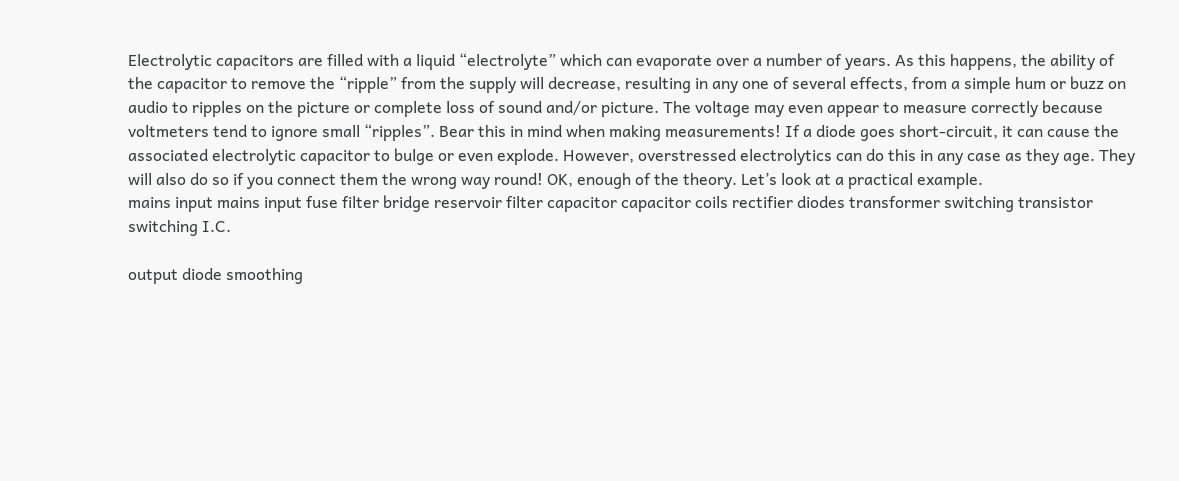Electrolytic capacitors are filled with a liquid “electrolyte” which can evaporate over a number of years. As this happens, the ability of the capacitor to remove the “ripple” from the supply will decrease, resulting in any one of several effects, from a simple hum or buzz on audio to ripples on the picture or complete loss of sound and/or picture. The voltage may even appear to measure correctly because voltmeters tend to ignore small “ripples”. Bear this in mind when making measurements! If a diode goes short-circuit, it can cause the associated electrolytic capacitor to bulge or even explode. However, overstressed electrolytics can do this in any case as they age. They will also do so if you connect them the wrong way round! OK, enough of the theory. Let’s look at a practical example.
mains input mains input fuse filter bridge reservoir filter capacitor capacitor coils rectifier diodes transformer switching transistor switching I.C.

output diode smoothing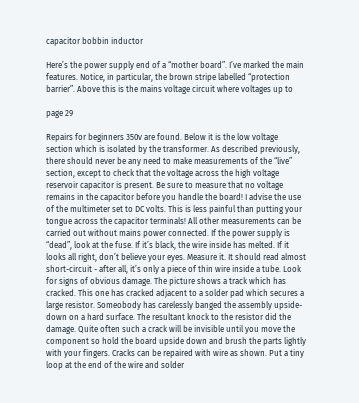capacitor bobbin inductor

Here’s the power supply end of a “mother board”. I’ve marked the main features. Notice, in particular, the brown stripe labelled “protection barrier”. Above this is the mains voltage circuit where voltages up to

page 29

Repairs for beginners 350v are found. Below it is the low voltage section which is isolated by the transformer. As described previously, there should never be any need to make measurements of the “live” section, except to check that the voltage across the high voltage reservoir capacitor is present. Be sure to measure that no voltage remains in the capacitor before you handle the board! I advise the use of the multimeter set to DC volts. This is less painful than putting your tongue across the capacitor terminals! All other measurements can be carried out without mains power connected. If the power supply is “dead”, look at the fuse. If it’s black, the wire inside has melted. If it looks all right, don’t believe your eyes. Measure it. It should read almost short-circuit - after all, it’s only a piece of thin wire inside a tube. Look for signs of obvious damage. The picture shows a track which has cracked. This one has cracked adjacent to a solder pad which secures a large resistor. Someobody has carelessly banged the assembly upside-down on a hard surface. The resultant knock to the resistor did the damage. Quite often such a crack will be invisible until you move the component so hold the board upside down and brush the parts lightly with your fingers. Cracks can be repaired with wire as shown. Put a tiny loop at the end of the wire and solder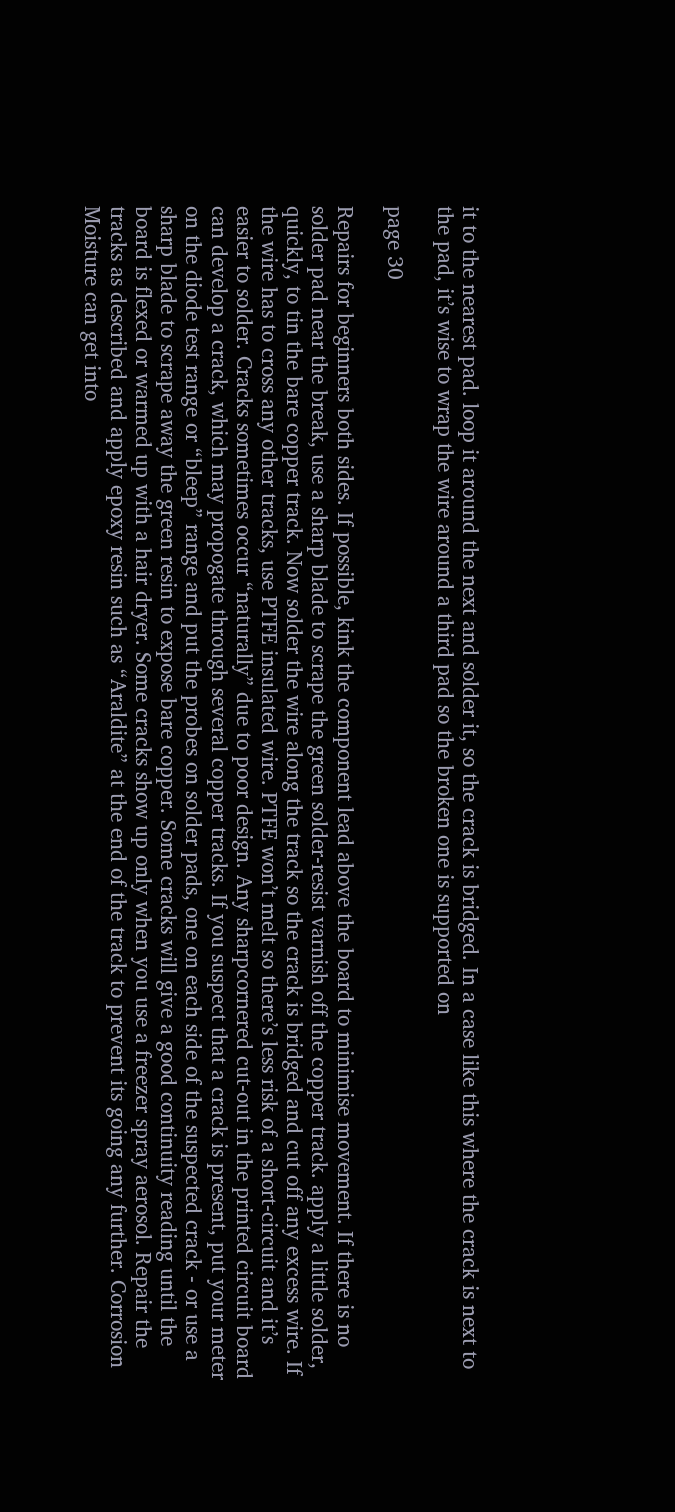it to the nearest pad. loop it around the next and solder it, so the crack is bridged. In a case like this where the crack is next to the pad, it’s wise to wrap the wire around a third pad so the broken one is supported on

page 30

Repairs for beginners both sides. If possible, kink the component lead above the board to minimise movement. If there is no solder pad near the break, use a sharp blade to scrape the green solder-resist varnish off the copper track. apply a little solder, quickly, to tin the bare copper track. Now solder the wire along the track so the crack is bridged and cut off any excess wire. If the wire has to cross any other tracks, use PTFE insulated wire. PTFE won’t melt so there’s less risk of a short-circuit and it’s easier to solder. Cracks sometimes occur “naturally” due to poor design. Any sharpcornered cut-out in the printed circuit board can develop a crack, which may propogate through several copper tracks. If you suspect that a crack is present, put your meter on the diode test range or “bleep” range and put the probes on solder pads, one on each side of the suspected crack - or use a sharp blade to scrape away the green resin to expose bare copper. Some cracks will give a good continuity reading until the board is flexed or warmed up with a hair dryer. Some cracks show up only when you use a freezer spray aerosol. Repair the tracks as described and apply epoxy resin such as “Araldite” at the end of the track to prevent its going any further. Corrosion Moisture can get into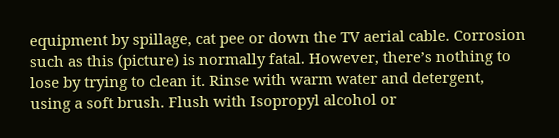equipment by spillage, cat pee or down the TV aerial cable. Corrosion such as this (picture) is normally fatal. However, there’s nothing to lose by trying to clean it. Rinse with warm water and detergent, using a soft brush. Flush with Isopropyl alcohol or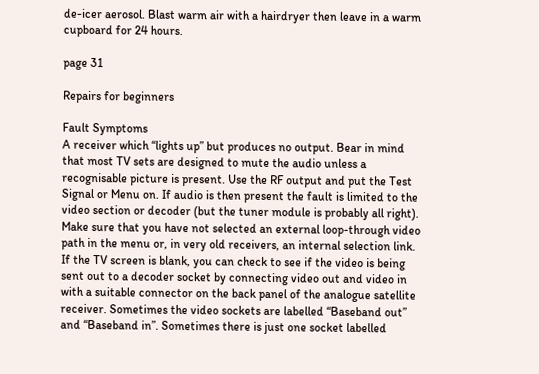de-icer aerosol. Blast warm air with a hairdryer then leave in a warm cupboard for 24 hours.

page 31

Repairs for beginners

Fault Symptoms
A receiver which “lights up” but produces no output. Bear in mind that most TV sets are designed to mute the audio unless a recognisable picture is present. Use the RF output and put the Test Signal or Menu on. If audio is then present the fault is limited to the video section or decoder (but the tuner module is probably all right). Make sure that you have not selected an external loop-through video path in the menu or, in very old receivers, an internal selection link. If the TV screen is blank, you can check to see if the video is being sent out to a decoder socket by connecting video out and video in with a suitable connector on the back panel of the analogue satellite receiver. Sometimes the video sockets are labelled “Baseband out” and “Baseband in”. Sometimes there is just one socket labelled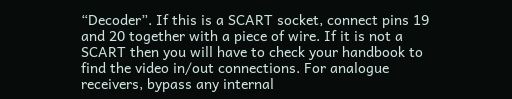“Decoder”. If this is a SCART socket, connect pins 19 and 20 together with a piece of wire. If it is not a SCART then you will have to check your handbook to find the video in/out connections. For analogue receivers, bypass any internal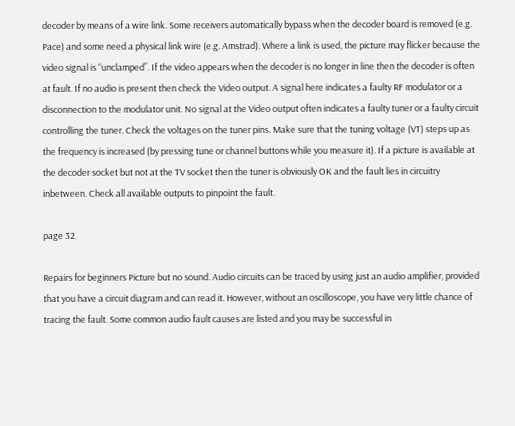decoder by means of a wire link. Some receivers automatically bypass when the decoder board is removed (e.g. Pace) and some need a physical link wire (e.g. Amstrad). Where a link is used, the picture may flicker because the video signal is “unclamped”. If the video appears when the decoder is no longer in line then the decoder is often at fault. If no audio is present then check the Video output. A signal here indicates a faulty RF modulator or a disconnection to the modulator unit. No signal at the Video output often indicates a faulty tuner or a faulty circuit controlling the tuner. Check the voltages on the tuner pins. Make sure that the tuning voltage (VT) steps up as the frequency is increased (by pressing tune or channel buttons while you measure it). If a picture is available at the decoder socket but not at the TV socket then the tuner is obviously OK and the fault lies in circuitry inbetween. Check all available outputs to pinpoint the fault.

page 32

Repairs for beginners Picture but no sound. Audio circuits can be traced by using just an audio amplifier, provided that you have a circuit diagram and can read it. However, without an oscilloscope, you have very little chance of tracing the fault. Some common audio fault causes are listed and you may be successful in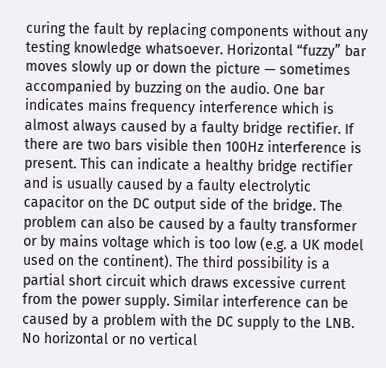curing the fault by replacing components without any testing knowledge whatsoever. Horizontal “fuzzy” bar moves slowly up or down the picture — sometimes accompanied by buzzing on the audio. One bar indicates mains frequency interference which is almost always caused by a faulty bridge rectifier. If there are two bars visible then 100Hz interference is present. This can indicate a healthy bridge rectifier and is usually caused by a faulty electrolytic capacitor on the DC output side of the bridge. The problem can also be caused by a faulty transformer or by mains voltage which is too low (e.g. a UK model used on the continent). The third possibility is a partial short circuit which draws excessive current from the power supply. Similar interference can be caused by a problem with the DC supply to the LNB. No horizontal or no vertical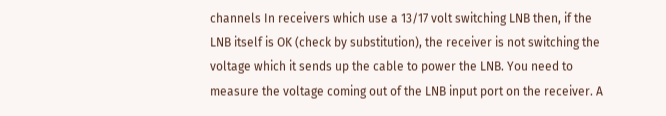channels In receivers which use a 13/17 volt switching LNB then, if the LNB itself is OK (check by substitution), the receiver is not switching the voltage which it sends up the cable to power the LNB. You need to measure the voltage coming out of the LNB input port on the receiver. A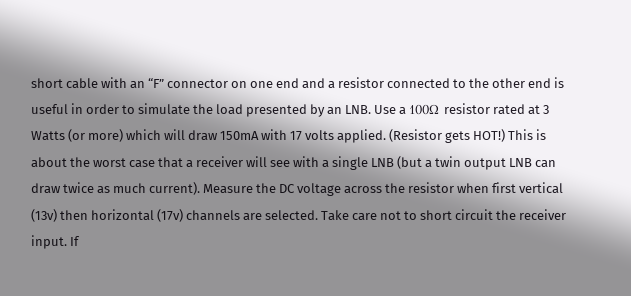short cable with an “F” connector on one end and a resistor connected to the other end is useful in order to simulate the load presented by an LNB. Use a 100Ω resistor rated at 3 Watts (or more) which will draw 150mA with 17 volts applied. (Resistor gets HOT!) This is about the worst case that a receiver will see with a single LNB (but a twin output LNB can draw twice as much current). Measure the DC voltage across the resistor when first vertical (13v) then horizontal (17v) channels are selected. Take care not to short circuit the receiver input. If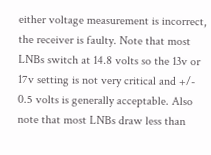either voltage measurement is incorrect, the receiver is faulty. Note that most LNBs switch at 14.8 volts so the 13v or 17v setting is not very critical and +/- 0.5 volts is generally acceptable. Also note that most LNBs draw less than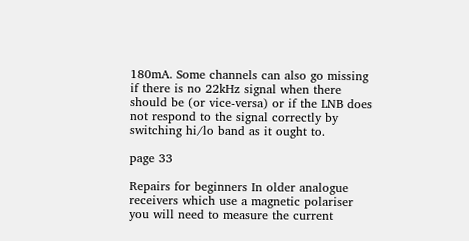180mA. Some channels can also go missing if there is no 22kHz signal when there should be (or vice-versa) or if the LNB does not respond to the signal correctly by switching hi/lo band as it ought to.

page 33

Repairs for beginners In older analogue receivers which use a magnetic polariser you will need to measure the current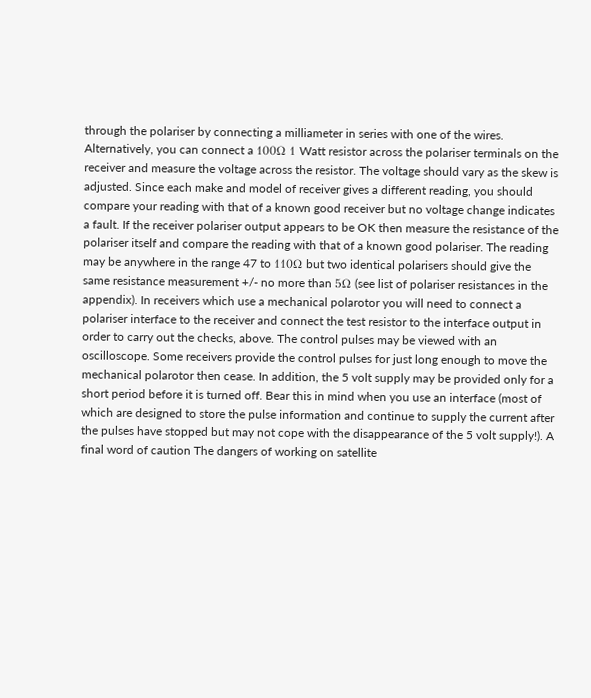through the polariser by connecting a milliameter in series with one of the wires. Alternatively, you can connect a 100Ω 1 Watt resistor across the polariser terminals on the receiver and measure the voltage across the resistor. The voltage should vary as the skew is adjusted. Since each make and model of receiver gives a different reading, you should compare your reading with that of a known good receiver but no voltage change indicates a fault. If the receiver polariser output appears to be OK then measure the resistance of the polariser itself and compare the reading with that of a known good polariser. The reading may be anywhere in the range 47 to 110Ω but two identical polarisers should give the same resistance measurement +/- no more than 5Ω (see list of polariser resistances in the appendix). In receivers which use a mechanical polarotor you will need to connect a polariser interface to the receiver and connect the test resistor to the interface output in order to carry out the checks, above. The control pulses may be viewed with an oscilloscope. Some receivers provide the control pulses for just long enough to move the mechanical polarotor then cease. In addition, the 5 volt supply may be provided only for a short period before it is turned off. Bear this in mind when you use an interface (most of which are designed to store the pulse information and continue to supply the current after the pulses have stopped but may not cope with the disappearance of the 5 volt supply!). A final word of caution The dangers of working on satellite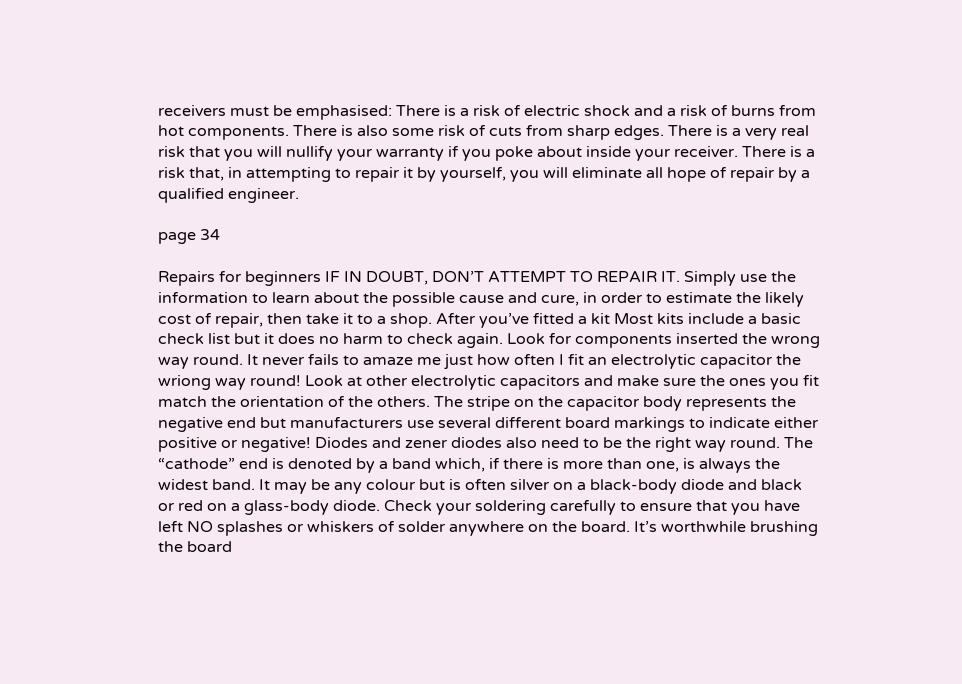receivers must be emphasised: There is a risk of electric shock and a risk of burns from hot components. There is also some risk of cuts from sharp edges. There is a very real risk that you will nullify your warranty if you poke about inside your receiver. There is a risk that, in attempting to repair it by yourself, you will eliminate all hope of repair by a qualified engineer.

page 34

Repairs for beginners IF IN DOUBT, DON’T ATTEMPT TO REPAIR IT. Simply use the information to learn about the possible cause and cure, in order to estimate the likely cost of repair, then take it to a shop. After you’ve fitted a kit Most kits include a basic check list but it does no harm to check again. Look for components inserted the wrong way round. It never fails to amaze me just how often I fit an electrolytic capacitor the wriong way round! Look at other electrolytic capacitors and make sure the ones you fit match the orientation of the others. The stripe on the capacitor body represents the negative end but manufacturers use several different board markings to indicate either positive or negative! Diodes and zener diodes also need to be the right way round. The “cathode” end is denoted by a band which, if there is more than one, is always the widest band. It may be any colour but is often silver on a black-body diode and black or red on a glass-body diode. Check your soldering carefully to ensure that you have left NO splashes or whiskers of solder anywhere on the board. It’s worthwhile brushing the board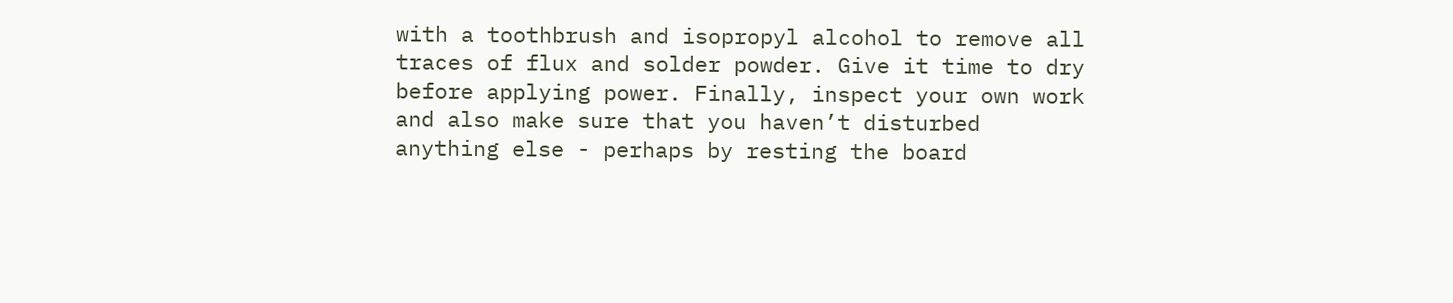with a toothbrush and isopropyl alcohol to remove all traces of flux and solder powder. Give it time to dry before applying power. Finally, inspect your own work and also make sure that you haven’t disturbed anything else - perhaps by resting the board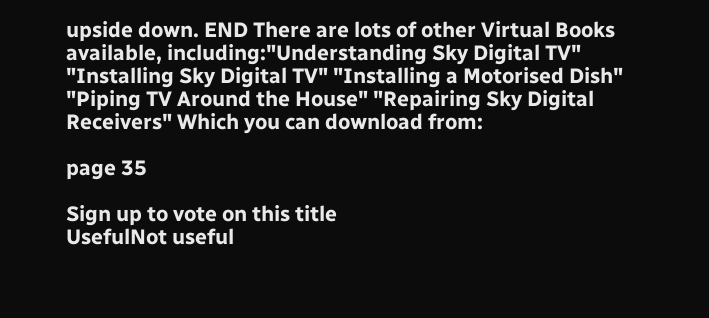upside down. END There are lots of other Virtual Books available, including:"Understanding Sky Digital TV" "Installing Sky Digital TV" "Installing a Motorised Dish" "Piping TV Around the House" "Repairing Sky Digital Receivers" Which you can download from:

page 35

Sign up to vote on this title
UsefulNot useful